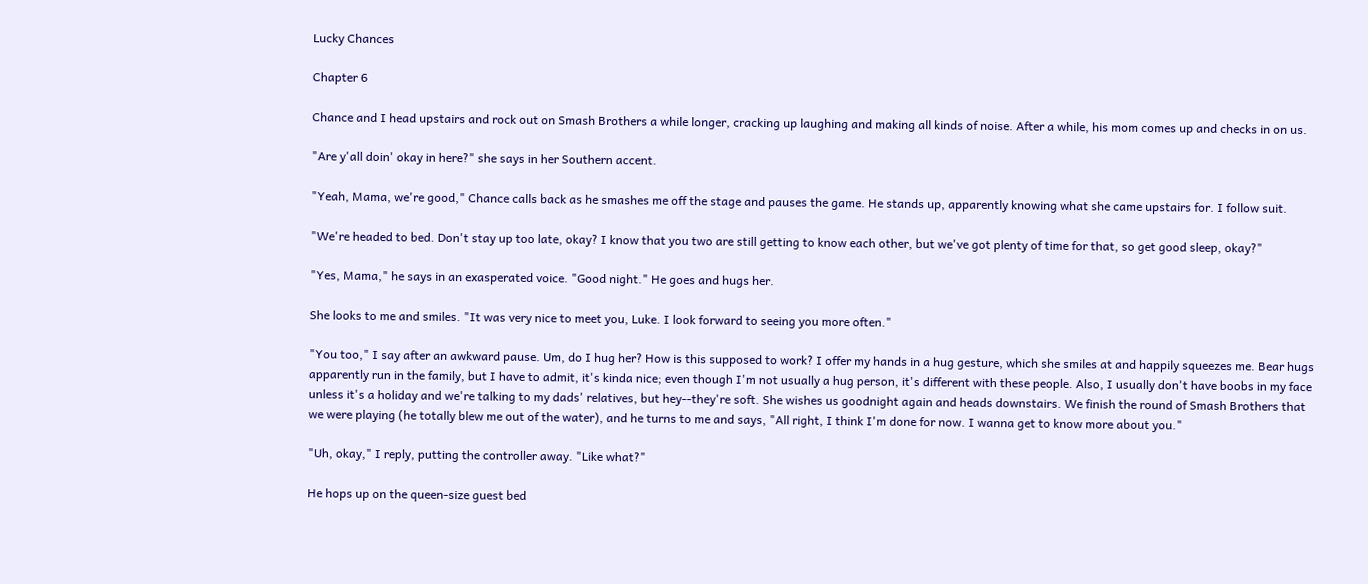Lucky Chances

Chapter 6

Chance and I head upstairs and rock out on Smash Brothers a while longer, cracking up laughing and making all kinds of noise. After a while, his mom comes up and checks in on us.

"Are y'all doin' okay in here?" she says in her Southern accent.

"Yeah, Mama, we're good," Chance calls back as he smashes me off the stage and pauses the game. He stands up, apparently knowing what she came upstairs for. I follow suit.

"We're headed to bed. Don't stay up too late, okay? I know that you two are still getting to know each other, but we've got plenty of time for that, so get good sleep, okay?"

"Yes, Mama," he says in an exasperated voice. "Good night." He goes and hugs her.

She looks to me and smiles. "It was very nice to meet you, Luke. I look forward to seeing you more often."

"You too," I say after an awkward pause. Um, do I hug her? How is this supposed to work? I offer my hands in a hug gesture, which she smiles at and happily squeezes me. Bear hugs apparently run in the family, but I have to admit, it's kinda nice; even though I'm not usually a hug person, it's different with these people. Also, I usually don't have boobs in my face unless it's a holiday and we're talking to my dads' relatives, but hey--they're soft. She wishes us goodnight again and heads downstairs. We finish the round of Smash Brothers that we were playing (he totally blew me out of the water), and he turns to me and says, "All right, I think I'm done for now. I wanna get to know more about you."

"Uh, okay," I reply, putting the controller away. "Like what?"

He hops up on the queen-size guest bed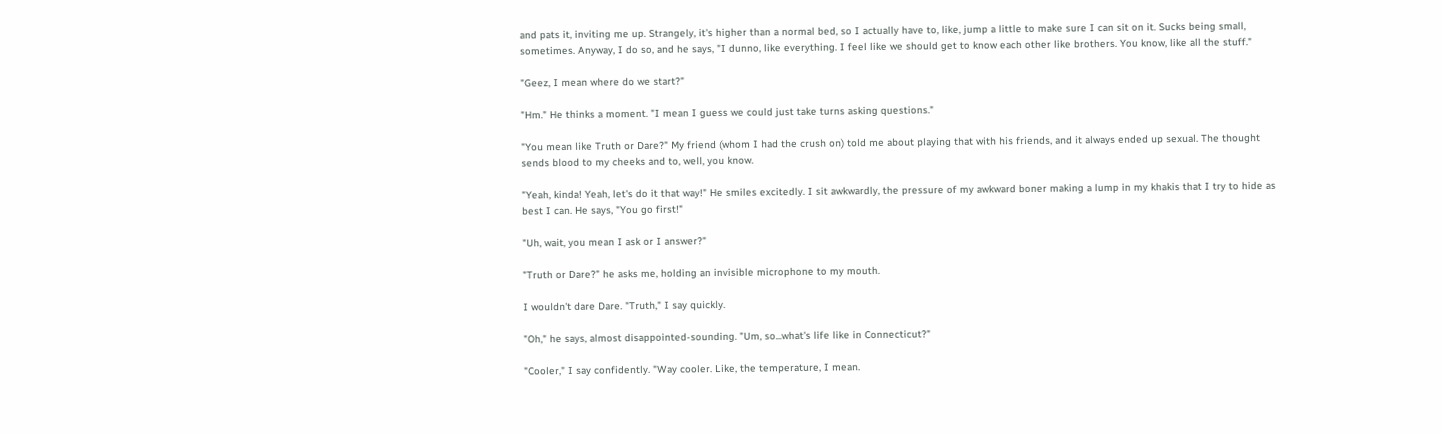and pats it, inviting me up. Strangely, it's higher than a normal bed, so I actually have to, like, jump a little to make sure I can sit on it. Sucks being small, sometimes. Anyway, I do so, and he says, "I dunno, like everything. I feel like we should get to know each other like brothers. You know, like all the stuff."

"Geez, I mean where do we start?"

"Hm." He thinks a moment. "I mean I guess we could just take turns asking questions."

"You mean like Truth or Dare?" My friend (whom I had the crush on) told me about playing that with his friends, and it always ended up sexual. The thought sends blood to my cheeks and to, well, you know.

"Yeah, kinda! Yeah, let's do it that way!" He smiles excitedly. I sit awkwardly, the pressure of my awkward boner making a lump in my khakis that I try to hide as best I can. He says, "You go first!"

"Uh, wait, you mean I ask or I answer?"

"Truth or Dare?" he asks me, holding an invisible microphone to my mouth.

I wouldn't dare Dare. "Truth," I say quickly.

"Oh," he says, almost disappointed-sounding. "Um, so...what's life like in Connecticut?"

"Cooler," I say confidently. "Way cooler. Like, the temperature, I mean.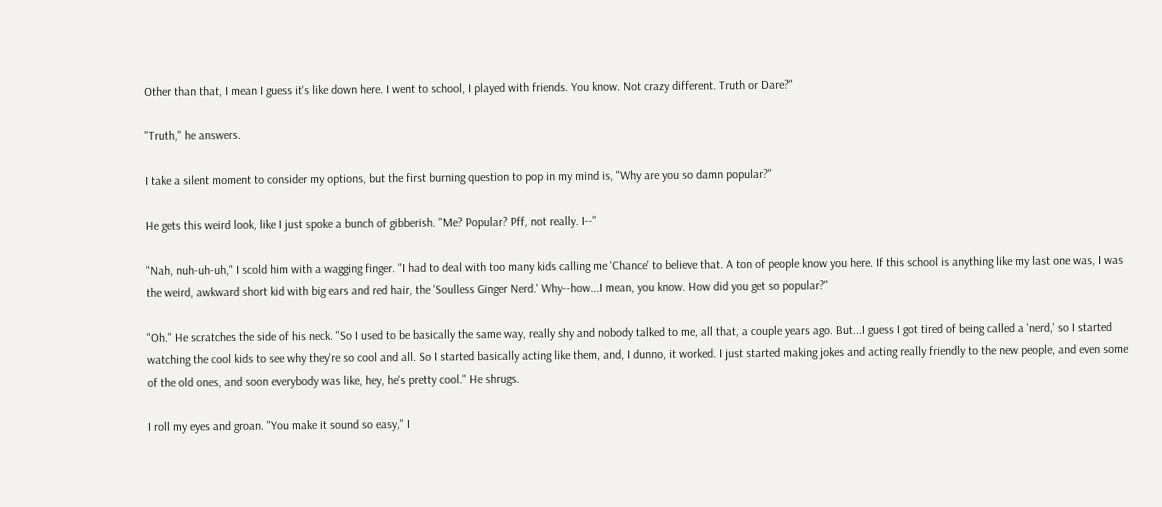Other than that, I mean I guess it's like down here. I went to school, I played with friends. You know. Not crazy different. Truth or Dare?"

"Truth," he answers.

I take a silent moment to consider my options, but the first burning question to pop in my mind is, "Why are you so damn popular?"

He gets this weird look, like I just spoke a bunch of gibberish. "Me? Popular? Pff, not really. I--"

"Nah, nuh-uh-uh," I scold him with a wagging finger. "I had to deal with too many kids calling me 'Chance' to believe that. A ton of people know you here. If this school is anything like my last one was, I was the weird, awkward short kid with big ears and red hair, the 'Soulless Ginger Nerd.' Why--how...I mean, you know. How did you get so popular?"

"Oh." He scratches the side of his neck. "So I used to be basically the same way, really shy and nobody talked to me, all that, a couple years ago. But...I guess I got tired of being called a 'nerd,' so I started watching the cool kids to see why they're so cool and all. So I started basically acting like them, and, I dunno, it worked. I just started making jokes and acting really friendly to the new people, and even some of the old ones, and soon everybody was like, hey, he's pretty cool." He shrugs.

I roll my eyes and groan. "You make it sound so easy," I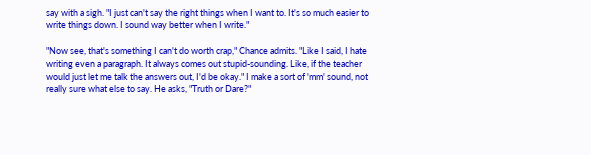say with a sigh. "I just can't say the right things when I want to. It's so much easier to write things down. I sound way better when I write."

"Now see, that's something I can't do worth crap," Chance admits. "Like I said, I hate writing even a paragraph. It always comes out stupid-sounding. Like, if the teacher would just let me talk the answers out, I'd be okay." I make a sort of 'mm' sound, not really sure what else to say. He asks, "Truth or Dare?"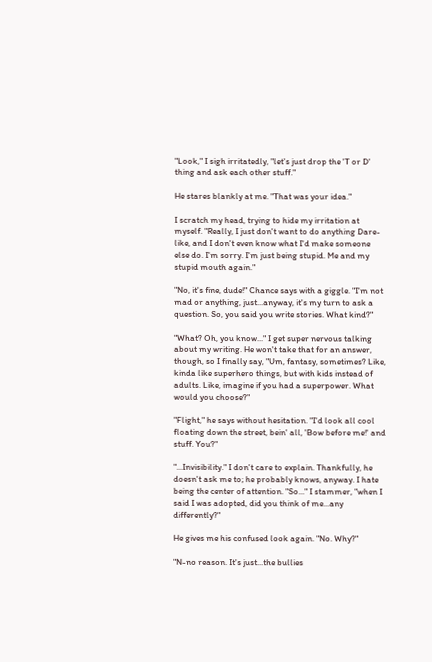"Look," I sigh irritatedly, "let's just drop the 'T or D' thing and ask each other stuff."

He stares blankly at me. "That was your idea."

I scratch my head, trying to hide my irritation at myself. "Really, I just don't want to do anything Dare-like, and I don't even know what I'd make someone else do. I'm sorry. I'm just being stupid. Me and my stupid mouth again."

"No, it's fine, dude!" Chance says with a giggle. "I'm not mad or anything, just...anyway, it's my turn to ask a question. So, you said you write stories. What kind?"

"What? Oh, you know..." I get super nervous talking about my writing. He won't take that for an answer, though, so I finally say, "Um, fantasy, sometimes? Like, kinda like superhero things, but with kids instead of adults. Like, imagine if you had a superpower. What would you choose?"

"Flight," he says without hesitation. "I'd look all cool floating down the street, bein' all, 'Bow before me!' and stuff. You?"

"...Invisibility." I don't care to explain. Thankfully, he doesn't ask me to; he probably knows, anyway. I hate being the center of attention. "So..." I stammer, "when I said I was adopted, did you think of me...any differently?"

He gives me his confused look again. "No. Why?"

"N-no reason. It's just...the bullies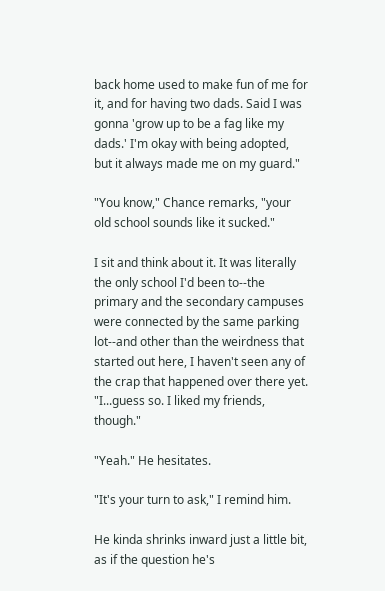back home used to make fun of me for it, and for having two dads. Said I was gonna 'grow up to be a fag like my dads.' I'm okay with being adopted, but it always made me on my guard."

"You know," Chance remarks, "your old school sounds like it sucked."

I sit and think about it. It was literally the only school I'd been to--the primary and the secondary campuses were connected by the same parking lot--and other than the weirdness that started out here, I haven't seen any of the crap that happened over there yet. "I...guess so. I liked my friends, though."

"Yeah." He hesitates.

"It's your turn to ask," I remind him.

He kinda shrinks inward just a little bit, as if the question he's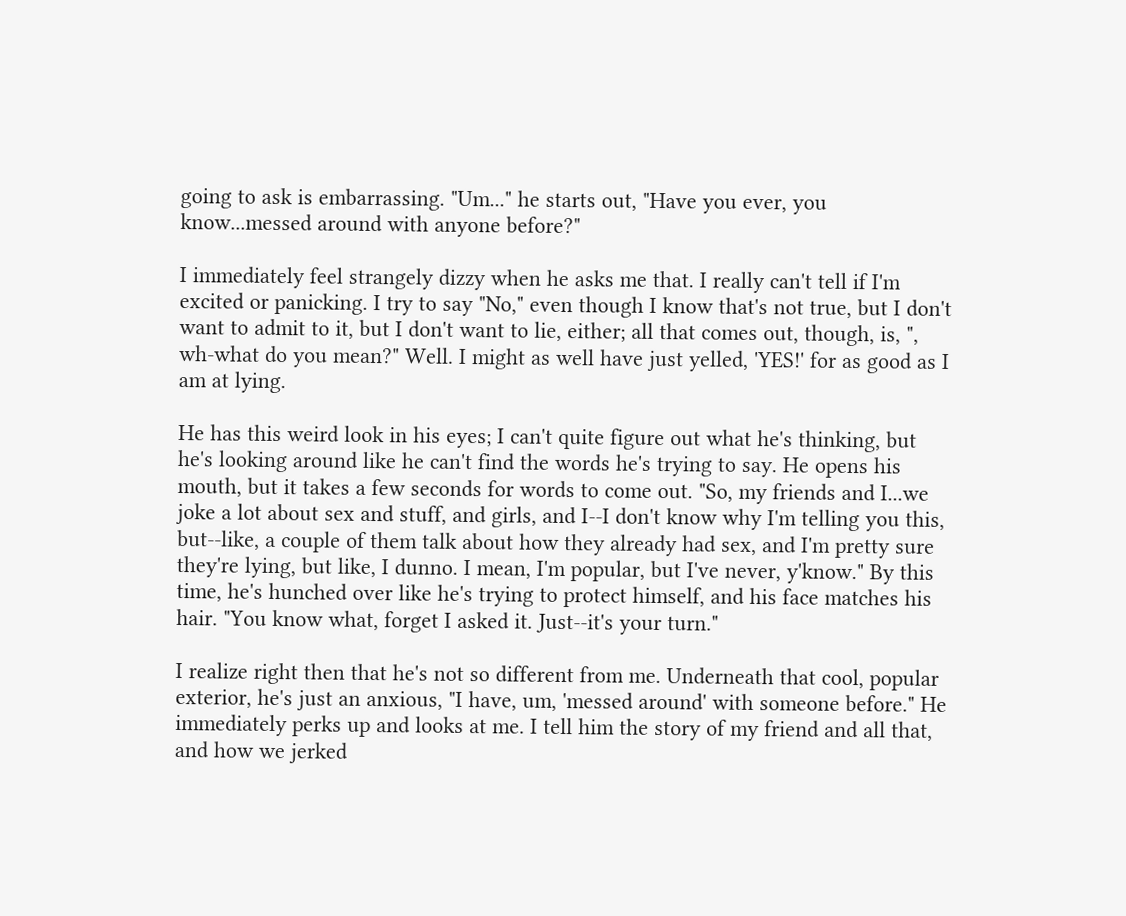going to ask is embarrassing. "Um..." he starts out, "Have you ever, you know...messed around with anyone before?"

I immediately feel strangely dizzy when he asks me that. I really can't tell if I'm excited or panicking. I try to say "No," even though I know that's not true, but I don't want to admit to it, but I don't want to lie, either; all that comes out, though, is, ", wh-what do you mean?" Well. I might as well have just yelled, 'YES!' for as good as I am at lying.

He has this weird look in his eyes; I can't quite figure out what he's thinking, but he's looking around like he can't find the words he's trying to say. He opens his mouth, but it takes a few seconds for words to come out. "So, my friends and I...we joke a lot about sex and stuff, and girls, and I--I don't know why I'm telling you this, but--like, a couple of them talk about how they already had sex, and I'm pretty sure they're lying, but like, I dunno. I mean, I'm popular, but I've never, y'know." By this time, he's hunched over like he's trying to protect himself, and his face matches his hair. "You know what, forget I asked it. Just--it's your turn."

I realize right then that he's not so different from me. Underneath that cool, popular exterior, he's just an anxious, "I have, um, 'messed around' with someone before." He immediately perks up and looks at me. I tell him the story of my friend and all that, and how we jerked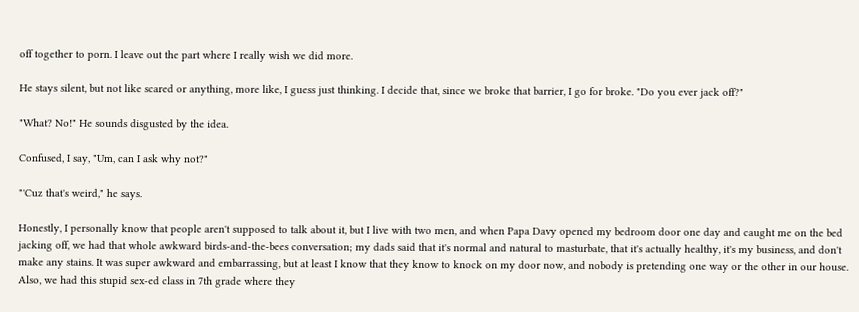off together to porn. I leave out the part where I really wish we did more.

He stays silent, but not like scared or anything, more like, I guess just thinking. I decide that, since we broke that barrier, I go for broke. "Do you ever jack off?"

"What? No!" He sounds disgusted by the idea.

Confused, I say, "Um, can I ask why not?"

"'Cuz that's weird," he says.

Honestly, I personally know that people aren't supposed to talk about it, but I live with two men, and when Papa Davy opened my bedroom door one day and caught me on the bed jacking off, we had that whole awkward birds-and-the-bees conversation; my dads said that it's normal and natural to masturbate, that it's actually healthy, it's my business, and don't make any stains. It was super awkward and embarrassing, but at least I know that they know to knock on my door now, and nobody is pretending one way or the other in our house. Also, we had this stupid sex-ed class in 7th grade where they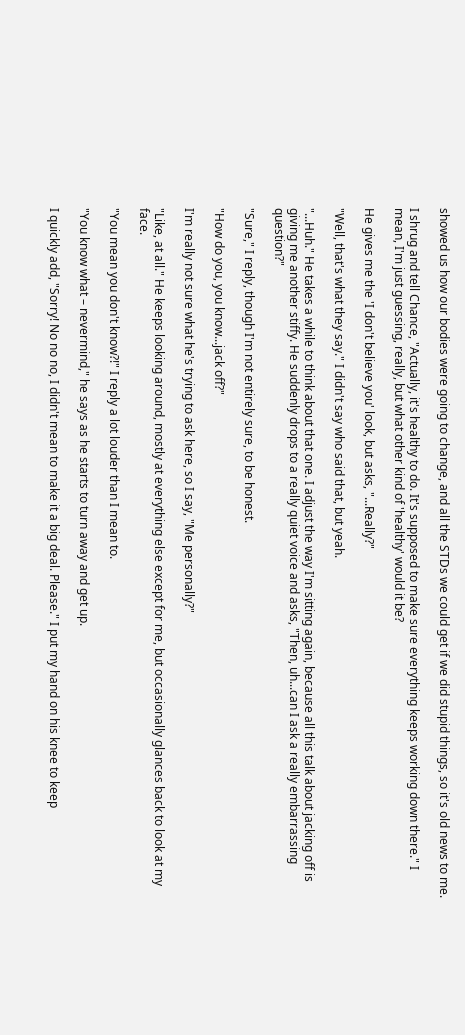showed us how our bodies were going to change, and all the STDs we could get if we did stupid things, so it's old news to me.

I shrug and tell Chance, "Actually, it's healthy to do. It's supposed to make sure everything keeps working down there." I mean, I'm just guessing, really, but what other kind of 'healthy' would it be?

He gives me the 'I don't believe you' look, but asks, "...Really?"

"Well, that's what they say." I didn't say who said that, but yeah.

"...Huh." He takes a while to think about that one. I adjust the way I'm sitting again, because all this talk about jacking off is giving me another stiffy. He suddenly drops to a really quiet voice and asks, "Then, uh...can I ask a really embarrassing question?"

"Sure," I reply, though I'm not entirely sure, to be honest.

"How do you, you know...jack off?"

I'm really not sure what he's trying to ask here, so I say, "Me personally?"

"Like, at all." He keeps looking around, mostly at everything else except for me, but occasionally glances back to look at my face.

"You mean you don't know?!" I reply a lot louder than I mean to.

"You know what – nevermind," he says as he starts to turn away and get up.

I quickly add, "Sorry! No no no, I didn't mean to make it a big deal. Please." I put my hand on his knee to keep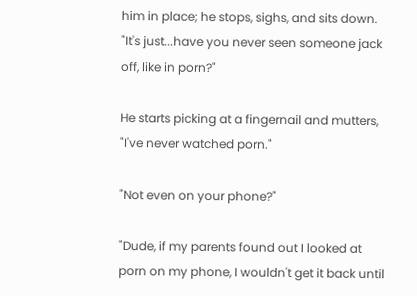him in place; he stops, sighs, and sits down. "It's just...have you never seen someone jack off, like in porn?"

He starts picking at a fingernail and mutters, "I've never watched porn."

"Not even on your phone?"

"Dude, if my parents found out I looked at porn on my phone, I wouldn't get it back until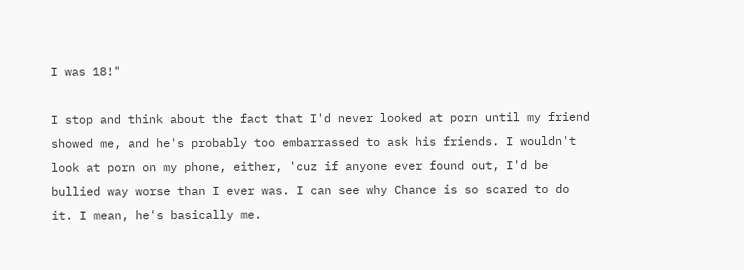I was 18!"

I stop and think about the fact that I'd never looked at porn until my friend showed me, and he's probably too embarrassed to ask his friends. I wouldn't look at porn on my phone, either, 'cuz if anyone ever found out, I'd be bullied way worse than I ever was. I can see why Chance is so scared to do it. I mean, he's basically me.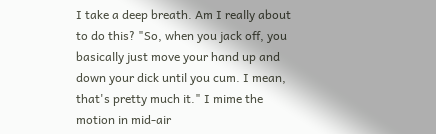I take a deep breath. Am I really about to do this? "So, when you jack off, you basically just move your hand up and down your dick until you cum. I mean, that's pretty much it." I mime the motion in mid-air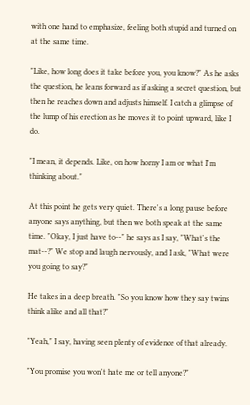with one hand to emphasize, feeling both stupid and turned on at the same time.

"Like, how long does it take before you, you know?" As he asks the question, he leans forward as if asking a secret question, but then he reaches down and adjusts himself. I catch a glimpse of the lump of his erection as he moves it to point upward, like I do.

"I mean, it depends. Like, on how horny I am or what I'm thinking about."

At this point he gets very quiet. There's a long pause before anyone says anything, but then we both speak at the same time. "Okay, I just have to--" he says as I say, "What's the mat--?" We stop and laugh nervously, and I ask, "What were you going to say?"

He takes in a deep breath. "So you know how they say twins think alike and all that?"

"Yeah," I say, having seen plenty of evidence of that already.

"You promise you won't hate me or tell anyone?"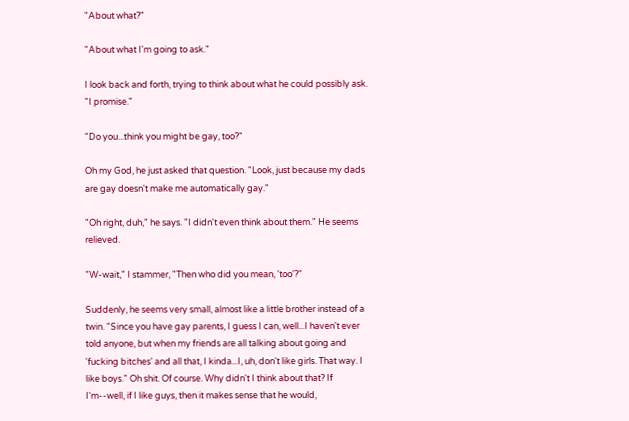"About what?"

"About what I'm going to ask."

I look back and forth, trying to think about what he could possibly ask. "I promise."

"Do you...think you might be gay, too?"

Oh my God, he just asked that question. "Look, just because my dads are gay doesn't make me automatically gay."

"Oh right, duh," he says. "I didn't even think about them." He seems relieved.

"W-wait," I stammer, "Then who did you mean, 'too'?"

Suddenly, he seems very small, almost like a little brother instead of a twin. "Since you have gay parents, I guess I can, well...I haven't ever told anyone, but when my friends are all talking about going and 'fucking bitches' and all that, I kinda...I, uh, don't like girls. That way. I like boys." Oh shit. Of course. Why didn't I think about that? If I'm--well, if I like guys, then it makes sense that he would,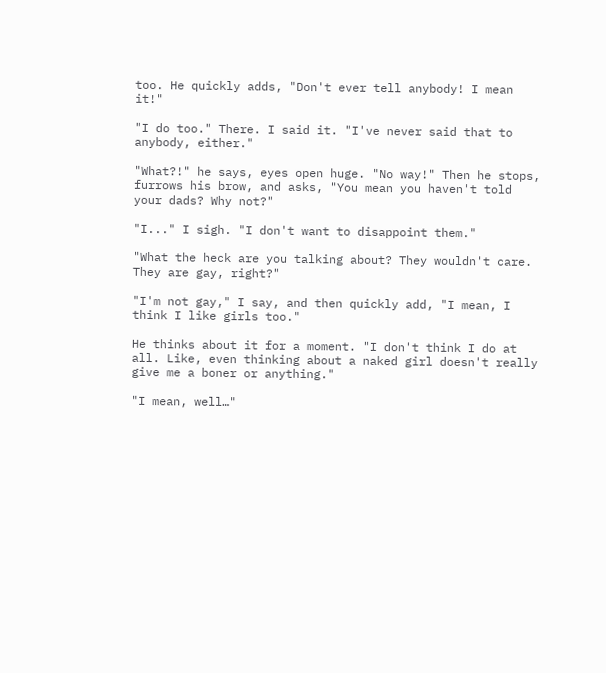too. He quickly adds, "Don't ever tell anybody! I mean it!"

"I do too." There. I said it. "I've never said that to anybody, either."

"What?!" he says, eyes open huge. "No way!" Then he stops, furrows his brow, and asks, "You mean you haven't told your dads? Why not?"

"I..." I sigh. "I don't want to disappoint them."

"What the heck are you talking about? They wouldn't care. They are gay, right?"

"I'm not gay," I say, and then quickly add, "I mean, I think I like girls too."

He thinks about it for a moment. "I don't think I do at all. Like, even thinking about a naked girl doesn't really give me a boner or anything."

"I mean, well…"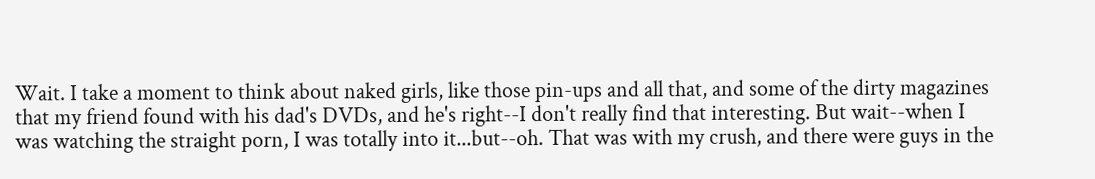Wait. I take a moment to think about naked girls, like those pin-ups and all that, and some of the dirty magazines that my friend found with his dad's DVDs, and he's right--I don't really find that interesting. But wait--when I was watching the straight porn, I was totally into it...but--oh. That was with my crush, and there were guys in the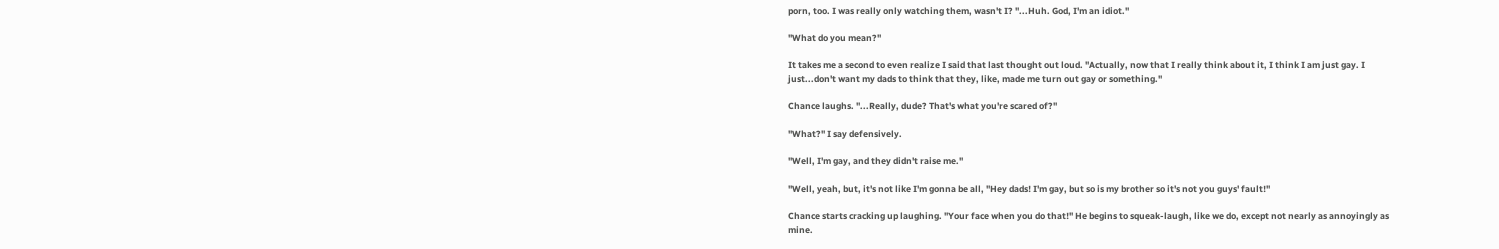porn, too. I was really only watching them, wasn't I? "...Huh. God, I'm an idiot."

"What do you mean?"

It takes me a second to even realize I said that last thought out loud. "Actually, now that I really think about it, I think I am just gay. I just...don't want my dads to think that they, like, made me turn out gay or something."

Chance laughs. "...Really, dude? That's what you're scared of?"

"What?" I say defensively.

"Well, I'm gay, and they didn't raise me."

"Well, yeah, but, it's not like I'm gonna be all, "Hey dads! I'm gay, but so is my brother so it's not you guys' fault!"

Chance starts cracking up laughing. "Your face when you do that!" He begins to squeak-laugh, like we do, except not nearly as annoyingly as mine.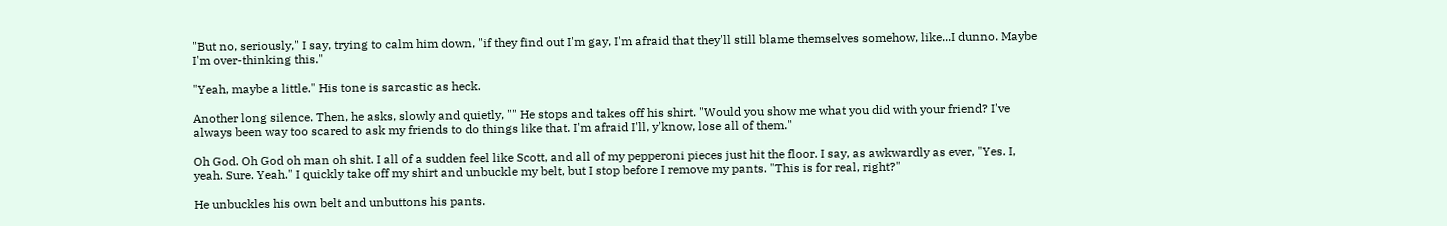"But no, seriously," I say, trying to calm him down, "if they find out I'm gay, I'm afraid that they'll still blame themselves somehow, like...I dunno. Maybe I'm over-thinking this."

"Yeah, maybe a little." His tone is sarcastic as heck.

Another long silence. Then, he asks, slowly and quietly, "" He stops and takes off his shirt. "Would you show me what you did with your friend? I've always been way too scared to ask my friends to do things like that. I'm afraid I'll, y'know, lose all of them."

Oh God. Oh God oh man oh shit. I all of a sudden feel like Scott, and all of my pepperoni pieces just hit the floor. I say, as awkwardly as ever, "Yes. I, yeah. Sure. Yeah." I quickly take off my shirt and unbuckle my belt, but I stop before I remove my pants. "This is for real, right?"

He unbuckles his own belt and unbuttons his pants.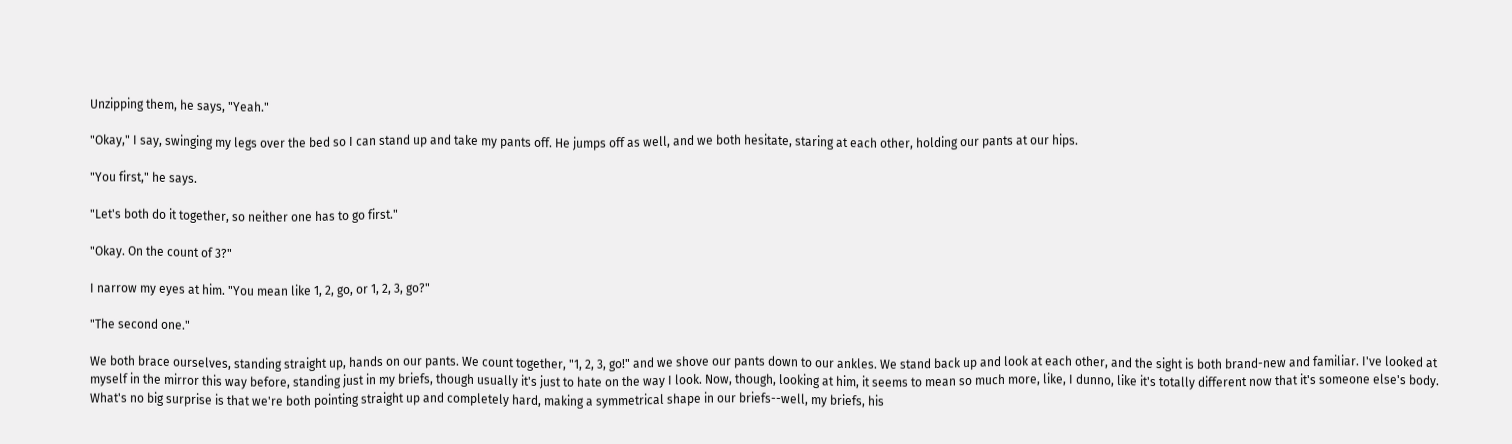Unzipping them, he says, "Yeah."

"Okay," I say, swinging my legs over the bed so I can stand up and take my pants off. He jumps off as well, and we both hesitate, staring at each other, holding our pants at our hips.

"You first," he says.

"Let's both do it together, so neither one has to go first."

"Okay. On the count of 3?"

I narrow my eyes at him. "You mean like 1, 2, go, or 1, 2, 3, go?"

"The second one."

We both brace ourselves, standing straight up, hands on our pants. We count together, "1, 2, 3, go!" and we shove our pants down to our ankles. We stand back up and look at each other, and the sight is both brand-new and familiar. I've looked at myself in the mirror this way before, standing just in my briefs, though usually it's just to hate on the way I look. Now, though, looking at him, it seems to mean so much more, like, I dunno, like it's totally different now that it's someone else's body. What's no big surprise is that we're both pointing straight up and completely hard, making a symmetrical shape in our briefs--well, my briefs, his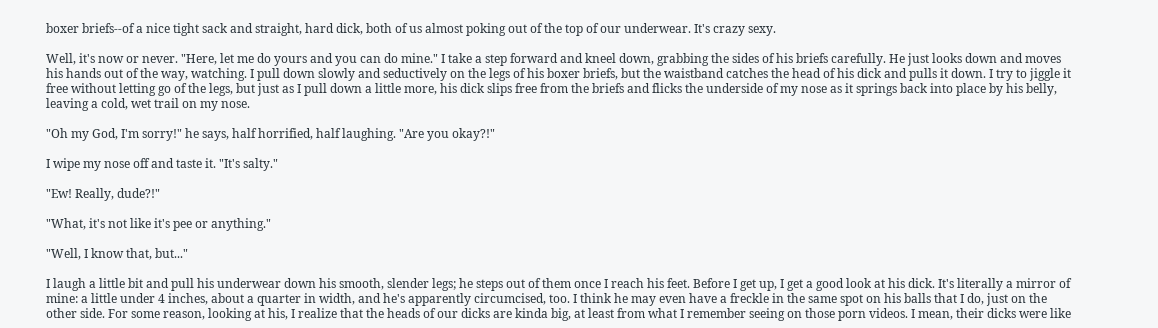boxer briefs--of a nice tight sack and straight, hard dick, both of us almost poking out of the top of our underwear. It's crazy sexy.

Well, it's now or never. "Here, let me do yours and you can do mine." I take a step forward and kneel down, grabbing the sides of his briefs carefully. He just looks down and moves his hands out of the way, watching. I pull down slowly and seductively on the legs of his boxer briefs, but the waistband catches the head of his dick and pulls it down. I try to jiggle it free without letting go of the legs, but just as I pull down a little more, his dick slips free from the briefs and flicks the underside of my nose as it springs back into place by his belly, leaving a cold, wet trail on my nose.

"Oh my God, I'm sorry!" he says, half horrified, half laughing. "Are you okay?!"

I wipe my nose off and taste it. "It's salty."

"Ew! Really, dude?!"

"What, it's not like it's pee or anything."

"Well, I know that, but..."

I laugh a little bit and pull his underwear down his smooth, slender legs; he steps out of them once I reach his feet. Before I get up, I get a good look at his dick. It's literally a mirror of mine: a little under 4 inches, about a quarter in width, and he's apparently circumcised, too. I think he may even have a freckle in the same spot on his balls that I do, just on the other side. For some reason, looking at his, I realize that the heads of our dicks are kinda big, at least from what I remember seeing on those porn videos. I mean, their dicks were like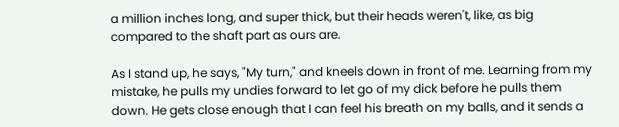a million inches long, and super thick, but their heads weren't, like, as big compared to the shaft part as ours are.

As I stand up, he says, "My turn," and kneels down in front of me. Learning from my mistake, he pulls my undies forward to let go of my dick before he pulls them down. He gets close enough that I can feel his breath on my balls, and it sends a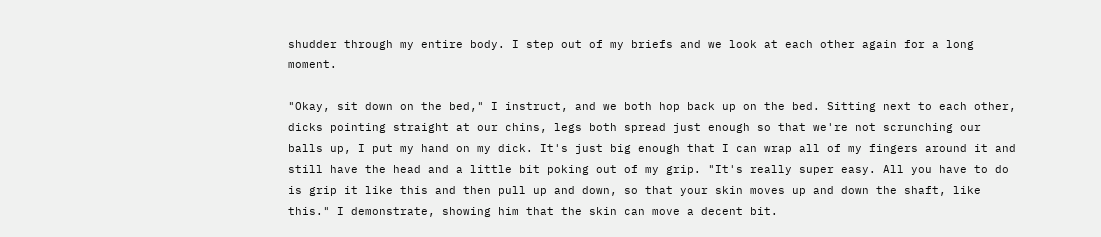shudder through my entire body. I step out of my briefs and we look at each other again for a long moment.

"Okay, sit down on the bed," I instruct, and we both hop back up on the bed. Sitting next to each other, dicks pointing straight at our chins, legs both spread just enough so that we're not scrunching our balls up, I put my hand on my dick. It's just big enough that I can wrap all of my fingers around it and still have the head and a little bit poking out of my grip. "It's really super easy. All you have to do is grip it like this and then pull up and down, so that your skin moves up and down the shaft, like this." I demonstrate, showing him that the skin can move a decent bit.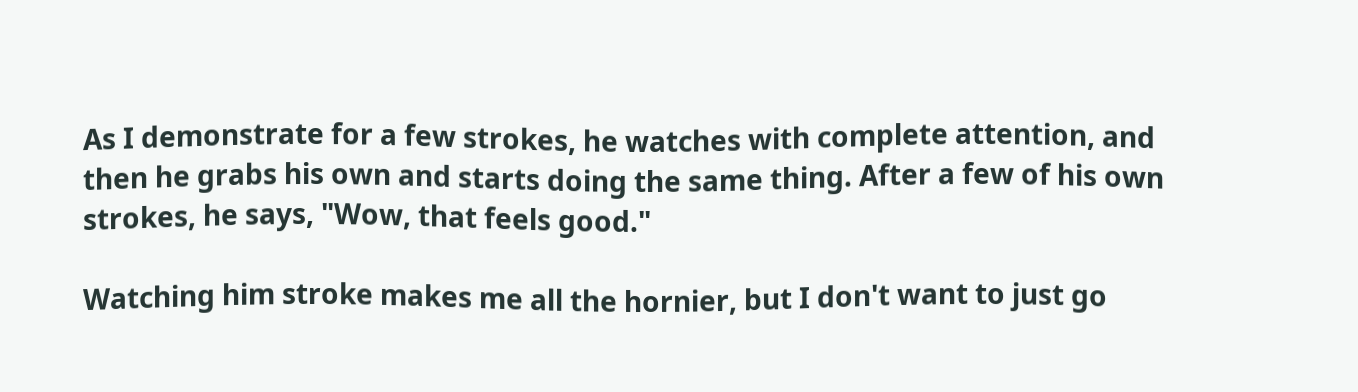As I demonstrate for a few strokes, he watches with complete attention, and then he grabs his own and starts doing the same thing. After a few of his own strokes, he says, "Wow, that feels good."

Watching him stroke makes me all the hornier, but I don't want to just go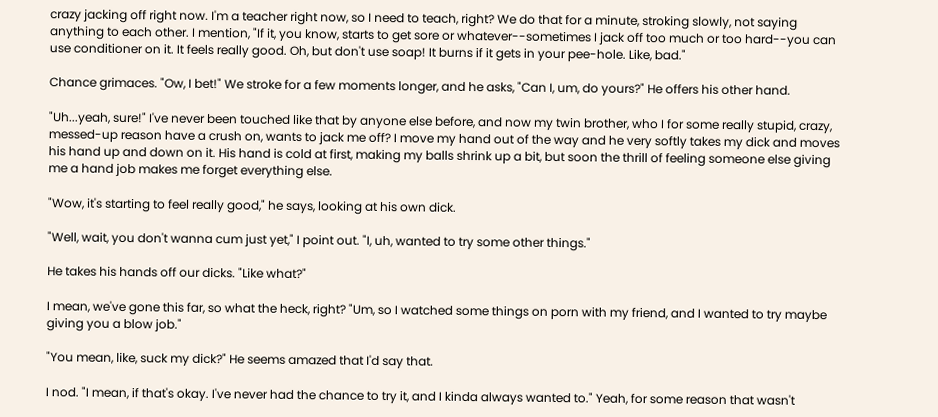crazy jacking off right now. I'm a teacher right now, so I need to teach, right? We do that for a minute, stroking slowly, not saying anything to each other. I mention, "If it, you know, starts to get sore or whatever--sometimes I jack off too much or too hard--you can use conditioner on it. It feels really good. Oh, but don't use soap! It burns if it gets in your pee-hole. Like, bad."

Chance grimaces. "Ow, I bet!" We stroke for a few moments longer, and he asks, "Can I, um, do yours?" He offers his other hand.

"Uh...yeah, sure!" I've never been touched like that by anyone else before, and now my twin brother, who I for some really stupid, crazy, messed-up reason have a crush on, wants to jack me off? I move my hand out of the way and he very softly takes my dick and moves his hand up and down on it. His hand is cold at first, making my balls shrink up a bit, but soon the thrill of feeling someone else giving me a hand job makes me forget everything else.

"Wow, it's starting to feel really good," he says, looking at his own dick.

"Well, wait, you don't wanna cum just yet," I point out. "I, uh, wanted to try some other things."

He takes his hands off our dicks. "Like what?"

I mean, we've gone this far, so what the heck, right? "Um, so I watched some things on porn with my friend, and I wanted to try maybe giving you a blow job."

"You mean, like, suck my dick?" He seems amazed that I'd say that.

I nod. "I mean, if that's okay. I've never had the chance to try it, and I kinda always wanted to." Yeah, for some reason that wasn't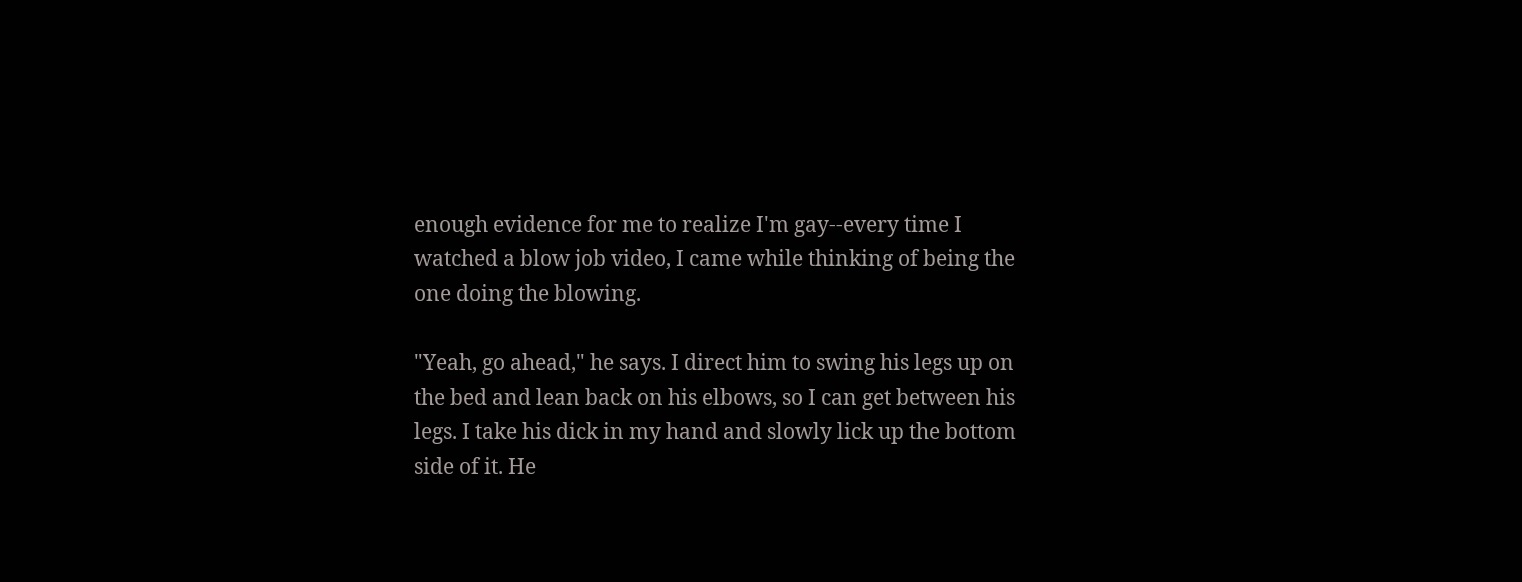enough evidence for me to realize I'm gay--every time I watched a blow job video, I came while thinking of being the one doing the blowing.

"Yeah, go ahead," he says. I direct him to swing his legs up on the bed and lean back on his elbows, so I can get between his legs. I take his dick in my hand and slowly lick up the bottom side of it. He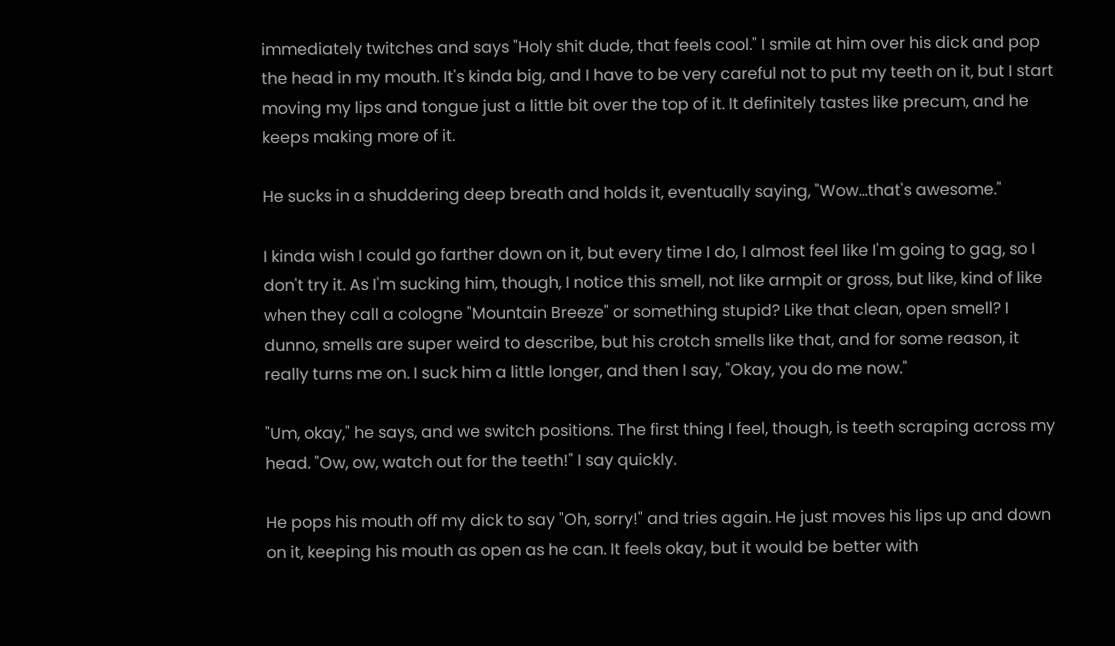immediately twitches and says "Holy shit dude, that feels cool." I smile at him over his dick and pop the head in my mouth. It's kinda big, and I have to be very careful not to put my teeth on it, but I start moving my lips and tongue just a little bit over the top of it. It definitely tastes like precum, and he keeps making more of it.

He sucks in a shuddering deep breath and holds it, eventually saying, "Wow...that's awesome."

I kinda wish I could go farther down on it, but every time I do, I almost feel like I'm going to gag, so I don't try it. As I'm sucking him, though, I notice this smell, not like armpit or gross, but like, kind of like when they call a cologne "Mountain Breeze" or something stupid? Like that clean, open smell? I dunno, smells are super weird to describe, but his crotch smells like that, and for some reason, it really turns me on. I suck him a little longer, and then I say, "Okay, you do me now."

"Um, okay," he says, and we switch positions. The first thing I feel, though, is teeth scraping across my head. "Ow, ow, watch out for the teeth!" I say quickly.

He pops his mouth off my dick to say "Oh, sorry!" and tries again. He just moves his lips up and down on it, keeping his mouth as open as he can. It feels okay, but it would be better with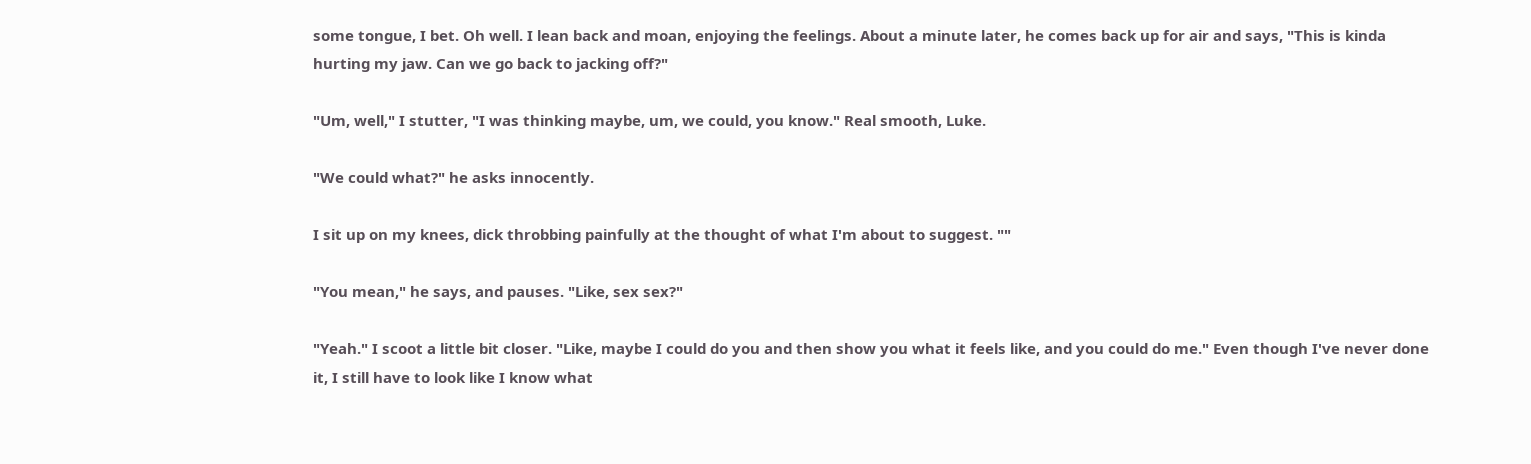some tongue, I bet. Oh well. I lean back and moan, enjoying the feelings. About a minute later, he comes back up for air and says, "This is kinda hurting my jaw. Can we go back to jacking off?"

"Um, well," I stutter, "I was thinking maybe, um, we could, you know." Real smooth, Luke.

"We could what?" he asks innocently.

I sit up on my knees, dick throbbing painfully at the thought of what I'm about to suggest. ""

"You mean," he says, and pauses. "Like, sex sex?"

"Yeah." I scoot a little bit closer. "Like, maybe I could do you and then show you what it feels like, and you could do me." Even though I've never done it, I still have to look like I know what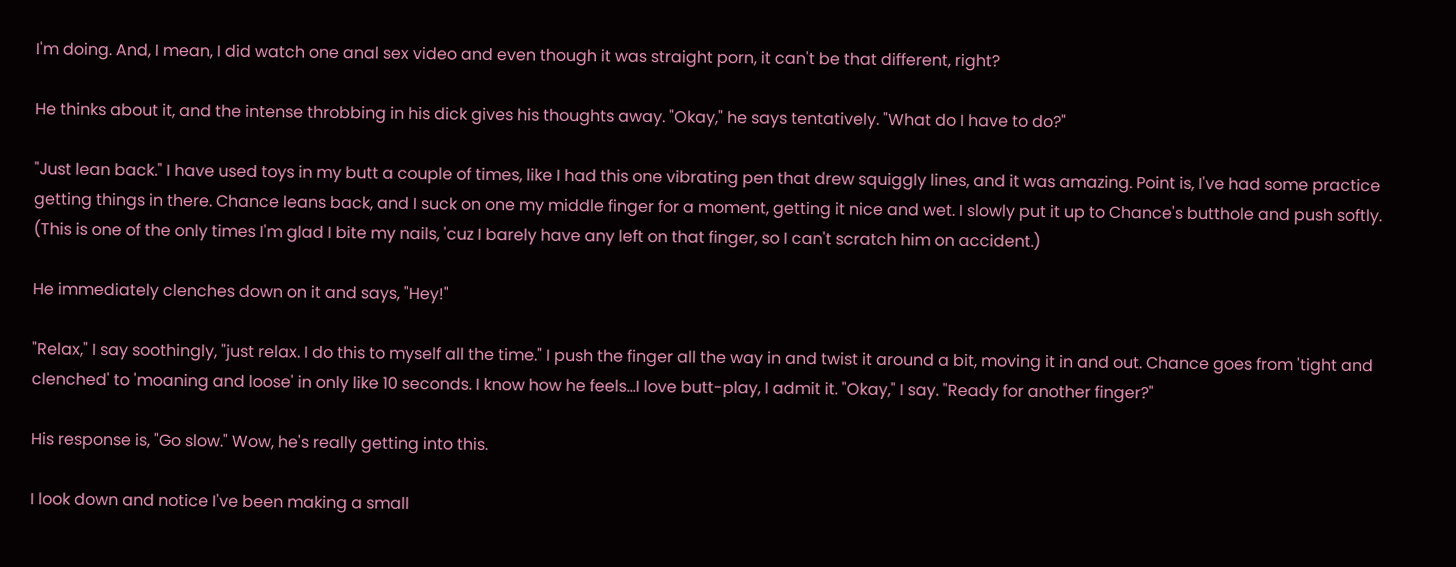I'm doing. And, I mean, I did watch one anal sex video and even though it was straight porn, it can't be that different, right?

He thinks about it, and the intense throbbing in his dick gives his thoughts away. "Okay," he says tentatively. "What do I have to do?"

"Just lean back." I have used toys in my butt a couple of times, like I had this one vibrating pen that drew squiggly lines, and it was amazing. Point is, I've had some practice getting things in there. Chance leans back, and I suck on one my middle finger for a moment, getting it nice and wet. I slowly put it up to Chance's butthole and push softly. (This is one of the only times I'm glad I bite my nails, 'cuz I barely have any left on that finger, so I can't scratch him on accident.)

He immediately clenches down on it and says, "Hey!"

"Relax," I say soothingly, "just relax. I do this to myself all the time." I push the finger all the way in and twist it around a bit, moving it in and out. Chance goes from 'tight and clenched' to 'moaning and loose' in only like 10 seconds. I know how he feels...I love butt-play, I admit it. "Okay," I say. "Ready for another finger?"

His response is, "Go slow." Wow, he's really getting into this.

I look down and notice I've been making a small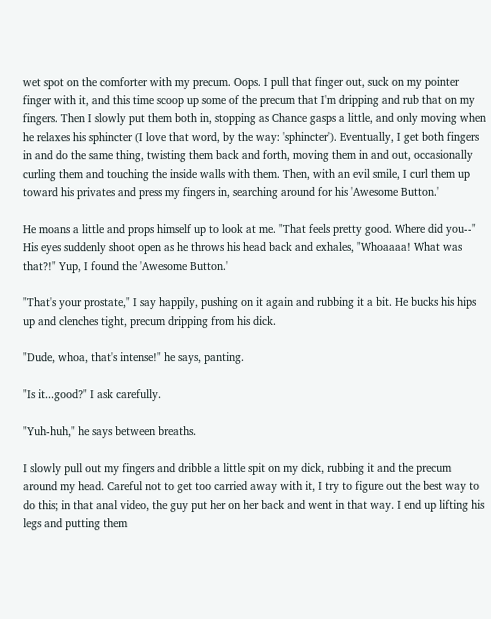wet spot on the comforter with my precum. Oops. I pull that finger out, suck on my pointer finger with it, and this time scoop up some of the precum that I'm dripping and rub that on my fingers. Then I slowly put them both in, stopping as Chance gasps a little, and only moving when he relaxes his sphincter (I love that word, by the way: 'sphincter'). Eventually, I get both fingers in and do the same thing, twisting them back and forth, moving them in and out, occasionally curling them and touching the inside walls with them. Then, with an evil smile, I curl them up toward his privates and press my fingers in, searching around for his 'Awesome Button.'

He moans a little and props himself up to look at me. "That feels pretty good. Where did you--" His eyes suddenly shoot open as he throws his head back and exhales, "Whoaaaa! What was that?!" Yup, I found the 'Awesome Button.'

"That's your prostate," I say happily, pushing on it again and rubbing it a bit. He bucks his hips up and clenches tight, precum dripping from his dick.

"Dude, whoa, that's intense!" he says, panting.

"Is it...good?" I ask carefully.

"Yuh-huh," he says between breaths.

I slowly pull out my fingers and dribble a little spit on my dick, rubbing it and the precum around my head. Careful not to get too carried away with it, I try to figure out the best way to do this; in that anal video, the guy put her on her back and went in that way. I end up lifting his legs and putting them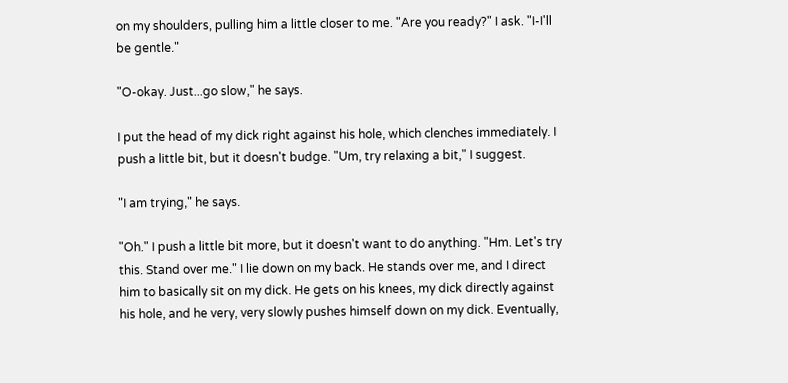on my shoulders, pulling him a little closer to me. "Are you ready?" I ask. "I-I'll be gentle."

"O-okay. Just...go slow," he says.

I put the head of my dick right against his hole, which clenches immediately. I push a little bit, but it doesn't budge. "Um, try relaxing a bit," I suggest.

"I am trying," he says.

"Oh." I push a little bit more, but it doesn't want to do anything. "Hm. Let's try this. Stand over me." I lie down on my back. He stands over me, and I direct him to basically sit on my dick. He gets on his knees, my dick directly against his hole, and he very, very slowly pushes himself down on my dick. Eventually,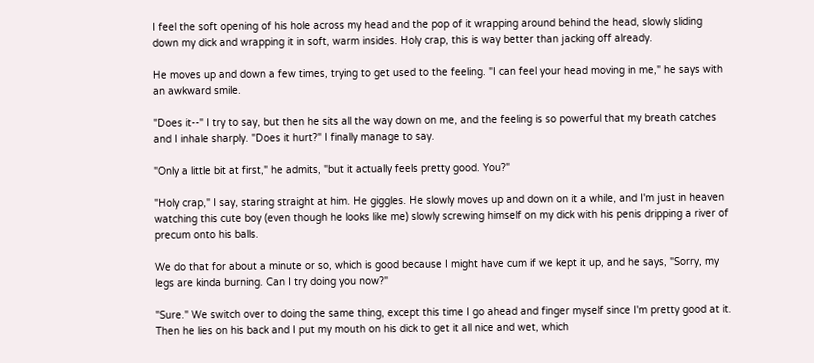I feel the soft opening of his hole across my head and the pop of it wrapping around behind the head, slowly sliding down my dick and wrapping it in soft, warm insides. Holy crap, this is way better than jacking off already.

He moves up and down a few times, trying to get used to the feeling. "I can feel your head moving in me," he says with an awkward smile.

"Does it--" I try to say, but then he sits all the way down on me, and the feeling is so powerful that my breath catches and I inhale sharply. "Does it hurt?" I finally manage to say.

"Only a little bit at first," he admits, "but it actually feels pretty good. You?"

"Holy crap," I say, staring straight at him. He giggles. He slowly moves up and down on it a while, and I'm just in heaven watching this cute boy (even though he looks like me) slowly screwing himself on my dick with his penis dripping a river of precum onto his balls.

We do that for about a minute or so, which is good because I might have cum if we kept it up, and he says, "Sorry, my legs are kinda burning. Can I try doing you now?"

"Sure." We switch over to doing the same thing, except this time I go ahead and finger myself since I'm pretty good at it. Then he lies on his back and I put my mouth on his dick to get it all nice and wet, which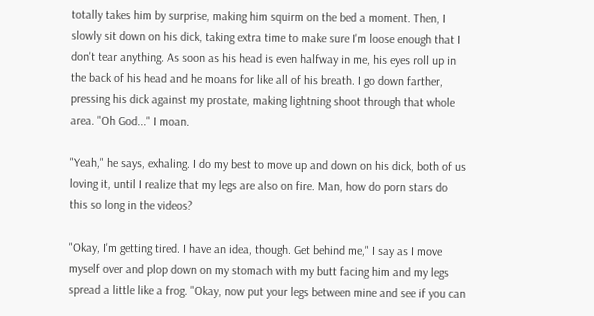totally takes him by surprise, making him squirm on the bed a moment. Then, I slowly sit down on his dick, taking extra time to make sure I'm loose enough that I don't tear anything. As soon as his head is even halfway in me, his eyes roll up in the back of his head and he moans for like all of his breath. I go down farther, pressing his dick against my prostate, making lightning shoot through that whole area. "Oh God..." I moan.

"Yeah," he says, exhaling. I do my best to move up and down on his dick, both of us loving it, until I realize that my legs are also on fire. Man, how do porn stars do this so long in the videos?

"Okay, I'm getting tired. I have an idea, though. Get behind me," I say as I move myself over and plop down on my stomach with my butt facing him and my legs spread a little like a frog. "Okay, now put your legs between mine and see if you can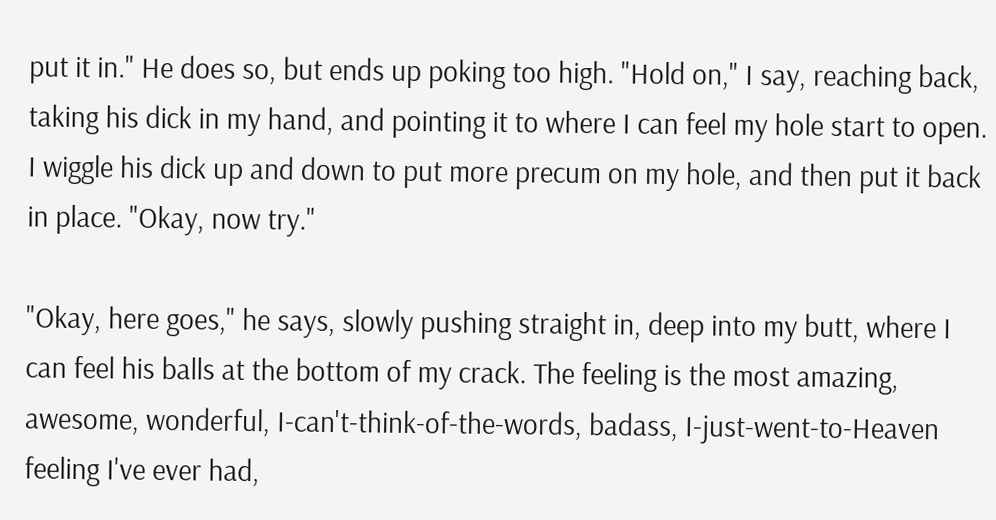put it in." He does so, but ends up poking too high. "Hold on," I say, reaching back, taking his dick in my hand, and pointing it to where I can feel my hole start to open. I wiggle his dick up and down to put more precum on my hole, and then put it back in place. "Okay, now try."

"Okay, here goes," he says, slowly pushing straight in, deep into my butt, where I can feel his balls at the bottom of my crack. The feeling is the most amazing, awesome, wonderful, I-can't-think-of-the-words, badass, I-just-went-to-Heaven feeling I've ever had,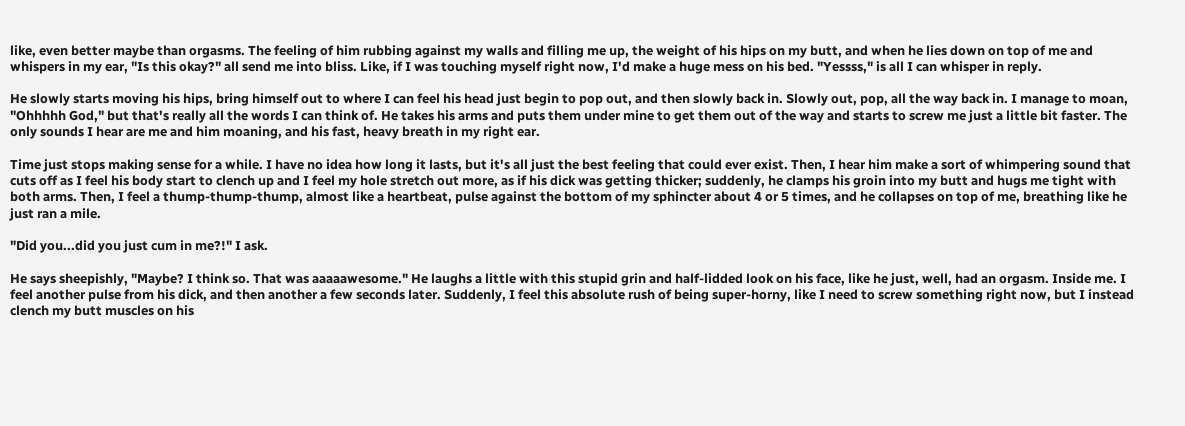like, even better maybe than orgasms. The feeling of him rubbing against my walls and filling me up, the weight of his hips on my butt, and when he lies down on top of me and whispers in my ear, "Is this okay?" all send me into bliss. Like, if I was touching myself right now, I'd make a huge mess on his bed. "Yessss," is all I can whisper in reply.

He slowly starts moving his hips, bring himself out to where I can feel his head just begin to pop out, and then slowly back in. Slowly out, pop, all the way back in. I manage to moan, "Ohhhhh God," but that's really all the words I can think of. He takes his arms and puts them under mine to get them out of the way and starts to screw me just a little bit faster. The only sounds I hear are me and him moaning, and his fast, heavy breath in my right ear.

Time just stops making sense for a while. I have no idea how long it lasts, but it's all just the best feeling that could ever exist. Then, I hear him make a sort of whimpering sound that cuts off as I feel his body start to clench up and I feel my hole stretch out more, as if his dick was getting thicker; suddenly, he clamps his groin into my butt and hugs me tight with both arms. Then, I feel a thump-thump-thump, almost like a heartbeat, pulse against the bottom of my sphincter about 4 or 5 times, and he collapses on top of me, breathing like he just ran a mile.

"Did you...did you just cum in me?!" I ask.

He says sheepishly, "Maybe? I think so. That was aaaaawesome." He laughs a little with this stupid grin and half-lidded look on his face, like he just, well, had an orgasm. Inside me. I feel another pulse from his dick, and then another a few seconds later. Suddenly, I feel this absolute rush of being super-horny, like I need to screw something right now, but I instead clench my butt muscles on his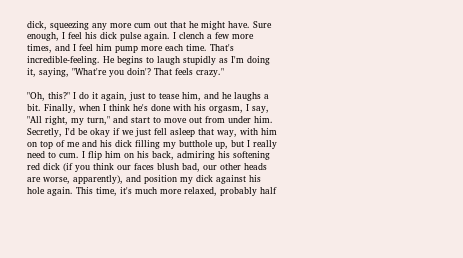dick, squeezing any more cum out that he might have. Sure enough, I feel his dick pulse again. I clench a few more times, and I feel him pump more each time. That's incredible-feeling. He begins to laugh stupidly as I'm doing it, saying, "What're you doin'? That feels crazy."

"Oh, this?" I do it again, just to tease him, and he laughs a bit. Finally, when I think he's done with his orgasm, I say, "All right, my turn," and start to move out from under him. Secretly, I'd be okay if we just fell asleep that way, with him on top of me and his dick filling my butthole up, but I really need to cum. I flip him on his back, admiring his softening red dick (if you think our faces blush bad, our other heads are worse, apparently), and position my dick against his hole again. This time, it's much more relaxed, probably half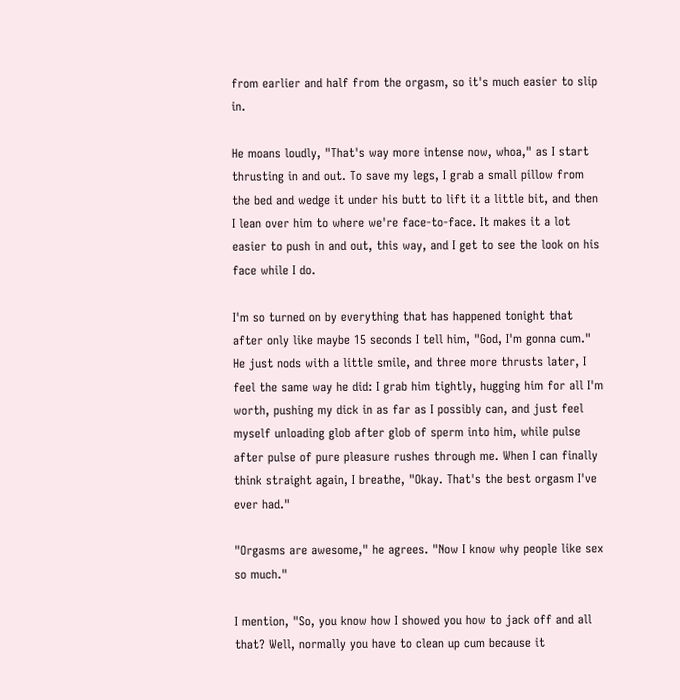from earlier and half from the orgasm, so it's much easier to slip in.

He moans loudly, "That's way more intense now, whoa," as I start thrusting in and out. To save my legs, I grab a small pillow from the bed and wedge it under his butt to lift it a little bit, and then I lean over him to where we're face-to-face. It makes it a lot easier to push in and out, this way, and I get to see the look on his face while I do.

I'm so turned on by everything that has happened tonight that after only like maybe 15 seconds I tell him, "God, I'm gonna cum." He just nods with a little smile, and three more thrusts later, I feel the same way he did: I grab him tightly, hugging him for all I'm worth, pushing my dick in as far as I possibly can, and just feel myself unloading glob after glob of sperm into him, while pulse after pulse of pure pleasure rushes through me. When I can finally think straight again, I breathe, "Okay. That's the best orgasm I've ever had."

"Orgasms are awesome," he agrees. "Now I know why people like sex so much."

I mention, "So, you know how I showed you how to jack off and all that? Well, normally you have to clean up cum because it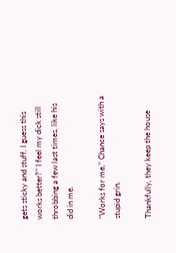gets sticky and stuff. I guess this works better?" I feel my dick still throbbing a few last times, like his did in me.

"Works for me," Chance says with a stupid grin.

Thankfully, they keep the house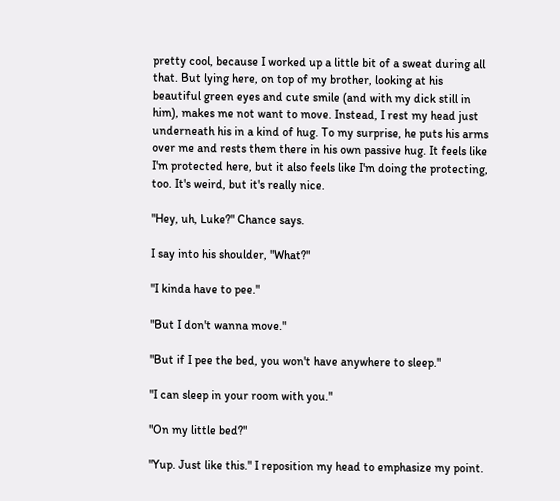pretty cool, because I worked up a little bit of a sweat during all that. But lying here, on top of my brother, looking at his beautiful green eyes and cute smile (and with my dick still in him), makes me not want to move. Instead, I rest my head just underneath his in a kind of hug. To my surprise, he puts his arms over me and rests them there in his own passive hug. It feels like I'm protected here, but it also feels like I'm doing the protecting, too. It's weird, but it's really nice.

"Hey, uh, Luke?" Chance says.

I say into his shoulder, "What?"

"I kinda have to pee."

"But I don't wanna move."

"But if I pee the bed, you won't have anywhere to sleep."

"I can sleep in your room with you."

"On my little bed?"

"Yup. Just like this." I reposition my head to emphasize my point.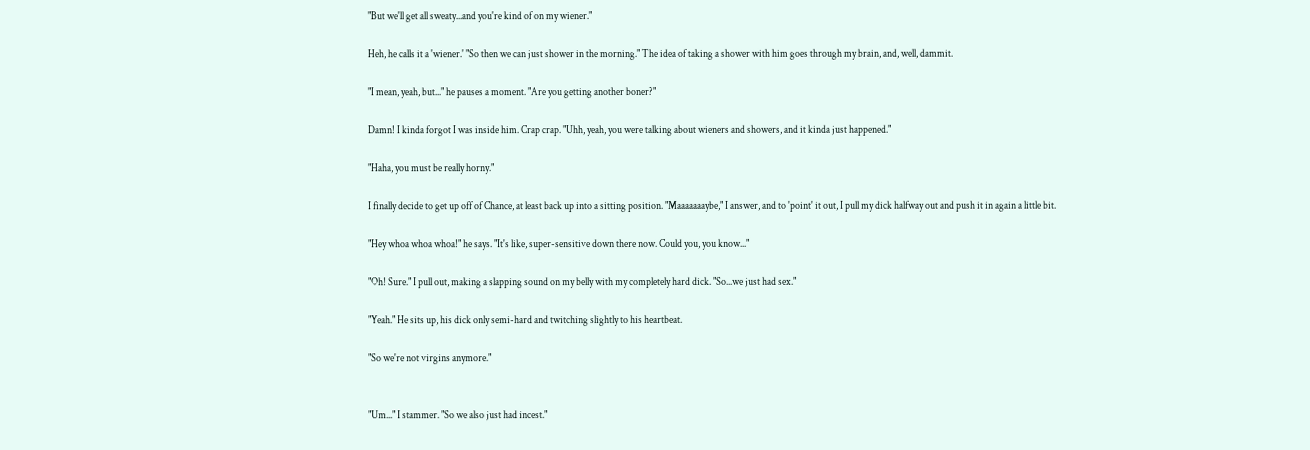"But we'll get all sweaty...and you're kind of on my wiener."

Heh, he calls it a 'wiener.' "So then we can just shower in the morning." The idea of taking a shower with him goes through my brain, and, well, dammit.

"I mean, yeah, but..." he pauses a moment. "Are you getting another boner?"

Damn! I kinda forgot I was inside him. Crap crap. "Uhh, yeah, you were talking about wieners and showers, and it kinda just happened."

"Haha, you must be really horny."

I finally decide to get up off of Chance, at least back up into a sitting position. "Maaaaaaaybe," I answer, and to 'point' it out, I pull my dick halfway out and push it in again a little bit.

"Hey whoa whoa whoa!" he says. "It's like, super-sensitive down there now. Could you, you know..."

"Oh! Sure." I pull out, making a slapping sound on my belly with my completely hard dick. "So...we just had sex."

"Yeah." He sits up, his dick only semi-hard and twitching slightly to his heartbeat.

"So we're not virgins anymore."


"Um..." I stammer. "So we also just had incest."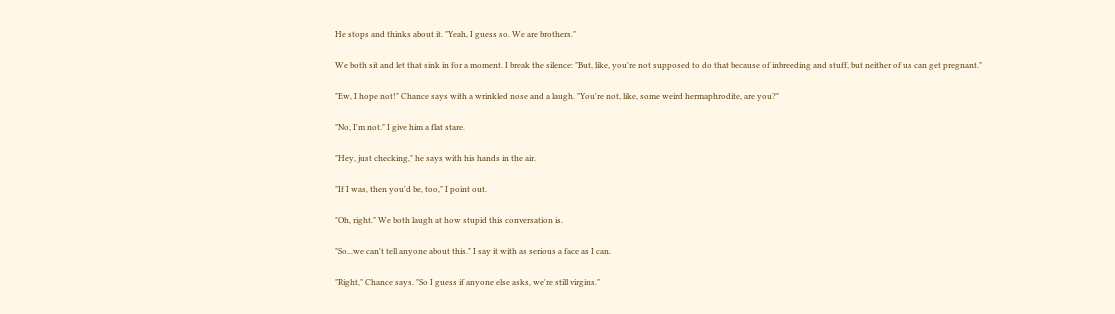He stops and thinks about it. "Yeah, I guess so. We are brothers."

We both sit and let that sink in for a moment. I break the silence: "But, like, you're not supposed to do that because of inbreeding and stuff, but neither of us can get pregnant."

"Ew, I hope not!" Chance says with a wrinkled nose and a laugh. "You're not, like, some weird hermaphrodite, are you?"

"No, I'm not." I give him a flat stare.

"Hey, just checking," he says with his hands in the air.

"If I was, then you'd be, too," I point out.

"Oh, right." We both laugh at how stupid this conversation is.

"So...we can't tell anyone about this." I say it with as serious a face as I can.

"Right," Chance says. "So I guess if anyone else asks, we're still virgins."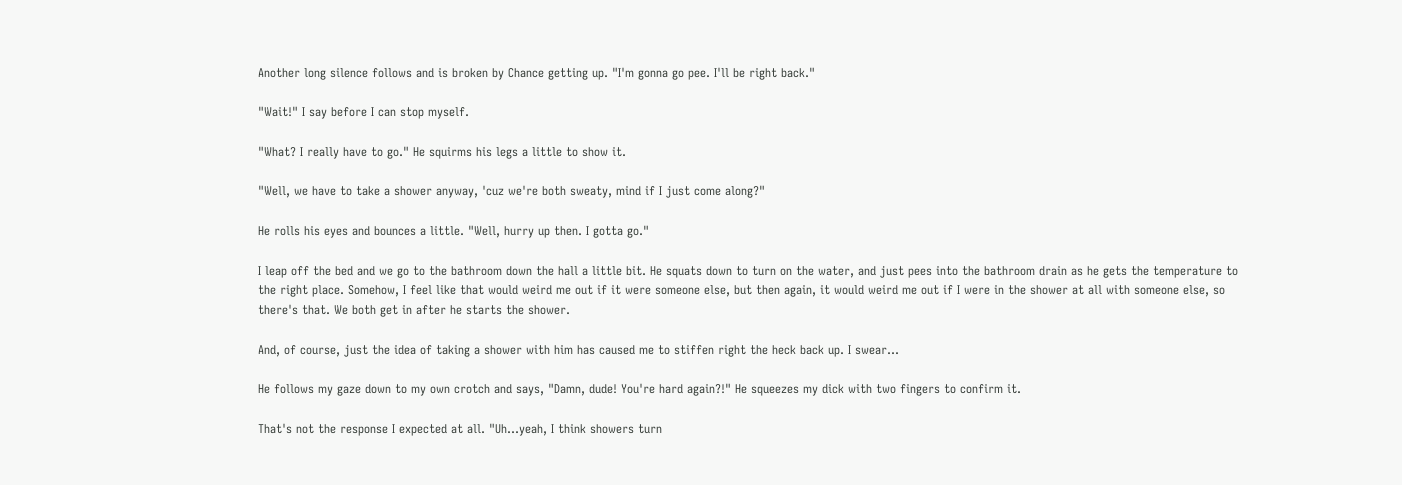Another long silence follows and is broken by Chance getting up. "I'm gonna go pee. I'll be right back."

"Wait!" I say before I can stop myself.

"What? I really have to go." He squirms his legs a little to show it.

"Well, we have to take a shower anyway, 'cuz we're both sweaty, mind if I just come along?"

He rolls his eyes and bounces a little. "Well, hurry up then. I gotta go."

I leap off the bed and we go to the bathroom down the hall a little bit. He squats down to turn on the water, and just pees into the bathroom drain as he gets the temperature to the right place. Somehow, I feel like that would weird me out if it were someone else, but then again, it would weird me out if I were in the shower at all with someone else, so there's that. We both get in after he starts the shower.

And, of course, just the idea of taking a shower with him has caused me to stiffen right the heck back up. I swear...

He follows my gaze down to my own crotch and says, "Damn, dude! You're hard again?!" He squeezes my dick with two fingers to confirm it.

That's not the response I expected at all. "Uh...yeah, I think showers turn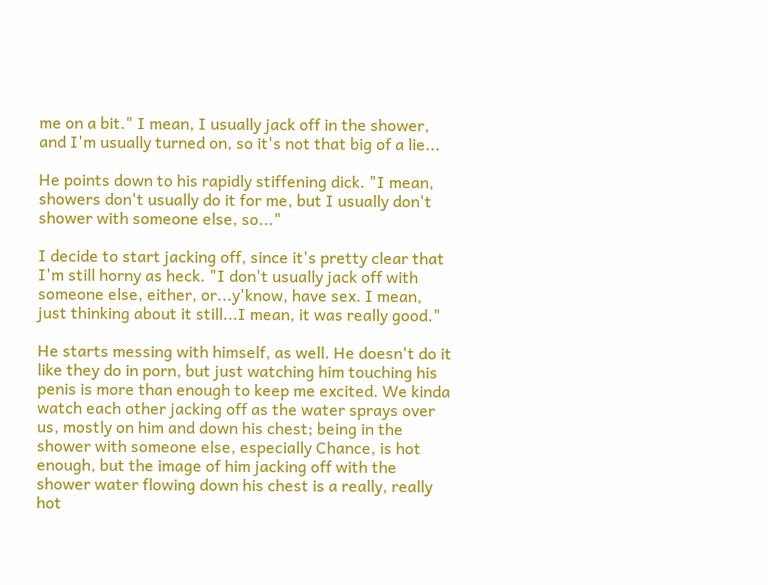me on a bit." I mean, I usually jack off in the shower, and I'm usually turned on, so it's not that big of a lie...

He points down to his rapidly stiffening dick. "I mean, showers don't usually do it for me, but I usually don't shower with someone else, so..."

I decide to start jacking off, since it's pretty clear that I'm still horny as heck. "I don't usually jack off with someone else, either, or...y'know, have sex. I mean, just thinking about it still...I mean, it was really good."

He starts messing with himself, as well. He doesn't do it like they do in porn, but just watching him touching his penis is more than enough to keep me excited. We kinda watch each other jacking off as the water sprays over us, mostly on him and down his chest; being in the shower with someone else, especially Chance, is hot enough, but the image of him jacking off with the shower water flowing down his chest is a really, really hot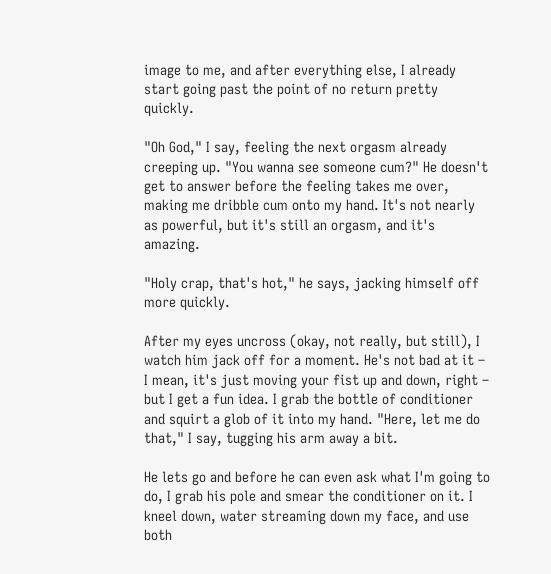image to me, and after everything else, I already start going past the point of no return pretty quickly.

"Oh God," I say, feeling the next orgasm already creeping up. "You wanna see someone cum?" He doesn't get to answer before the feeling takes me over, making me dribble cum onto my hand. It's not nearly as powerful, but it's still an orgasm, and it's amazing.

"Holy crap, that's hot," he says, jacking himself off more quickly.

After my eyes uncross (okay, not really, but still), I watch him jack off for a moment. He's not bad at it – I mean, it's just moving your fist up and down, right – but I get a fun idea. I grab the bottle of conditioner and squirt a glob of it into my hand. "Here, let me do that," I say, tugging his arm away a bit.

He lets go and before he can even ask what I'm going to do, I grab his pole and smear the conditioner on it. I kneel down, water streaming down my face, and use both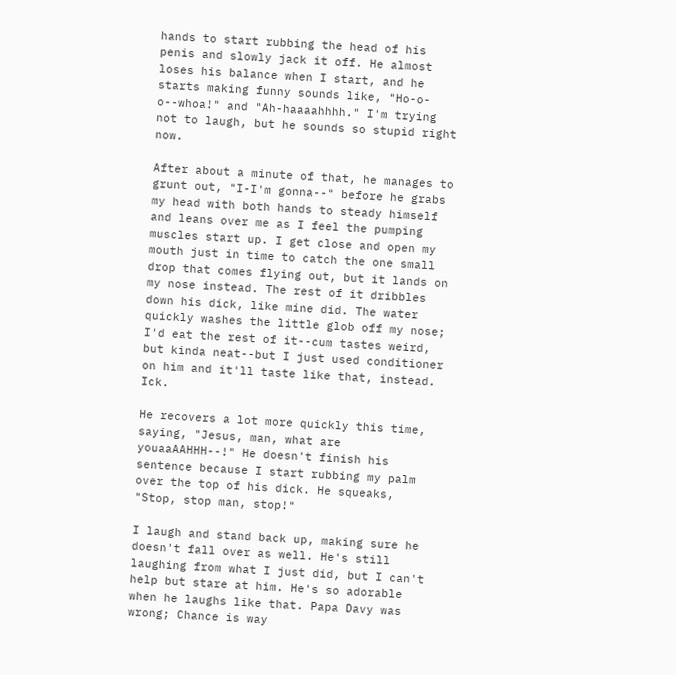hands to start rubbing the head of his penis and slowly jack it off. He almost loses his balance when I start, and he starts making funny sounds like, "Ho-o-o--whoa!" and "Ah-haaaahhhh." I'm trying not to laugh, but he sounds so stupid right now.

After about a minute of that, he manages to grunt out, "I-I'm gonna--" before he grabs my head with both hands to steady himself and leans over me as I feel the pumping muscles start up. I get close and open my mouth just in time to catch the one small drop that comes flying out, but it lands on my nose instead. The rest of it dribbles down his dick, like mine did. The water quickly washes the little glob off my nose; I'd eat the rest of it--cum tastes weird, but kinda neat--but I just used conditioner on him and it'll taste like that, instead. Ick.

He recovers a lot more quickly this time, saying, "Jesus, man, what are youaaAAHHH--!" He doesn't finish his sentence because I start rubbing my palm over the top of his dick. He squeaks, "Stop, stop man, stop!"

I laugh and stand back up, making sure he doesn't fall over as well. He's still laughing from what I just did, but I can't help but stare at him. He's so adorable when he laughs like that. Papa Davy was wrong; Chance is way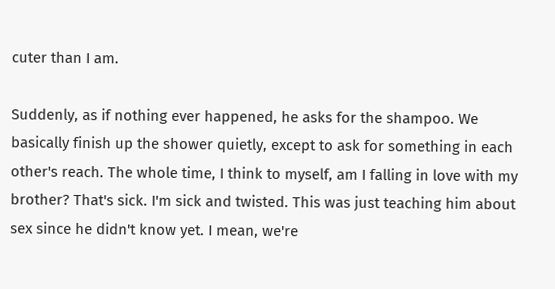cuter than I am.

Suddenly, as if nothing ever happened, he asks for the shampoo. We basically finish up the shower quietly, except to ask for something in each other's reach. The whole time, I think to myself, am I falling in love with my brother? That's sick. I'm sick and twisted. This was just teaching him about sex since he didn't know yet. I mean, we're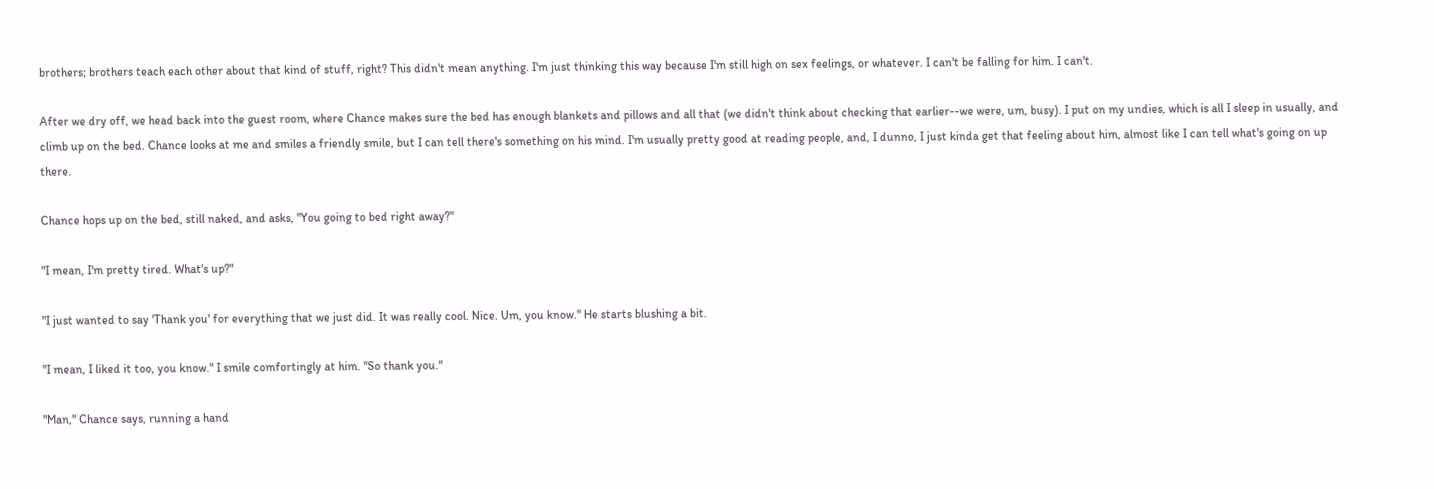brothers; brothers teach each other about that kind of stuff, right? This didn't mean anything. I'm just thinking this way because I'm still high on sex feelings, or whatever. I can't be falling for him. I can't.

After we dry off, we head back into the guest room, where Chance makes sure the bed has enough blankets and pillows and all that (we didn't think about checking that earlier--we were, um, busy). I put on my undies, which is all I sleep in usually, and climb up on the bed. Chance looks at me and smiles a friendly smile, but I can tell there's something on his mind. I'm usually pretty good at reading people, and, I dunno, I just kinda get that feeling about him, almost like I can tell what's going on up there.

Chance hops up on the bed, still naked, and asks, "You going to bed right away?"

"I mean, I'm pretty tired. What's up?"

"I just wanted to say 'Thank you' for everything that we just did. It was really cool. Nice. Um, you know." He starts blushing a bit.

"I mean, I liked it too, you know." I smile comfortingly at him. "So thank you."

"Man," Chance says, running a hand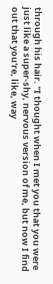through his hair. "I thought when I met you that you were just like a super-shy, nervous version of me, but now I find out that you're, like, way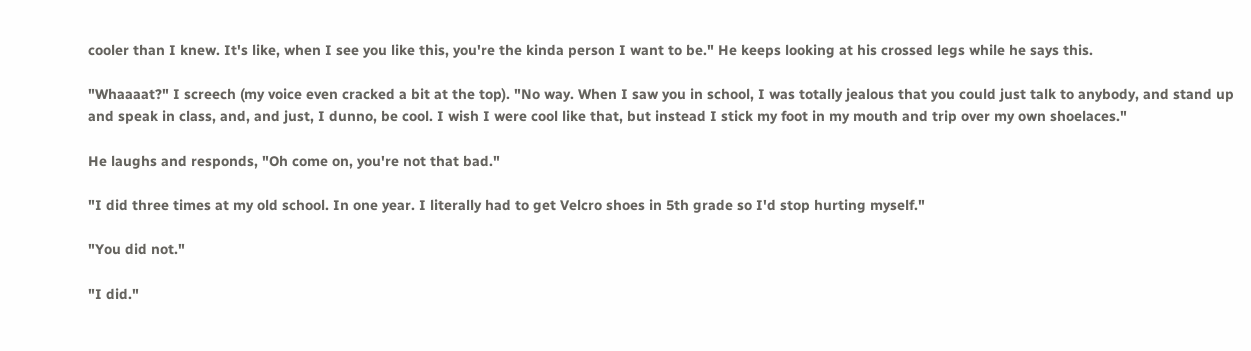cooler than I knew. It's like, when I see you like this, you're the kinda person I want to be." He keeps looking at his crossed legs while he says this.

"Whaaaat?" I screech (my voice even cracked a bit at the top). "No way. When I saw you in school, I was totally jealous that you could just talk to anybody, and stand up and speak in class, and, and just, I dunno, be cool. I wish I were cool like that, but instead I stick my foot in my mouth and trip over my own shoelaces."

He laughs and responds, "Oh come on, you're not that bad."

"I did three times at my old school. In one year. I literally had to get Velcro shoes in 5th grade so I'd stop hurting myself."

"You did not."

"I did."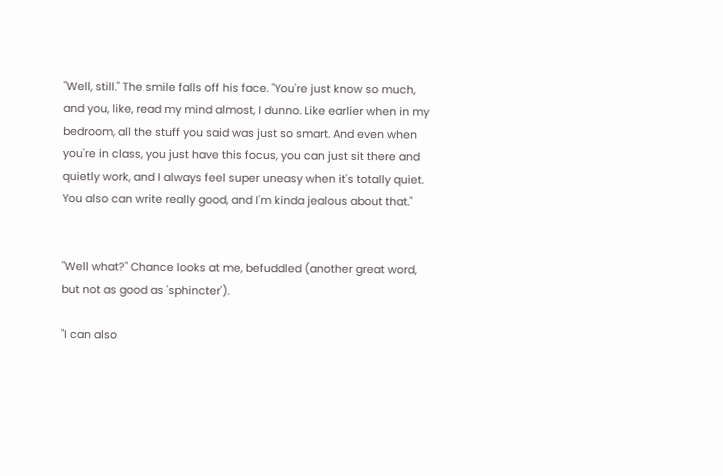"Well, still." The smile falls off his face. "You're just know so much, and you, like, read my mind almost, I dunno. Like earlier when in my bedroom, all the stuff you said was just so smart. And even when you're in class, you just have this focus, you can just sit there and quietly work, and I always feel super uneasy when it's totally quiet. You also can write really good, and I'm kinda jealous about that."


"Well what?" Chance looks at me, befuddled (another great word, but not as good as 'sphincter').

"I can also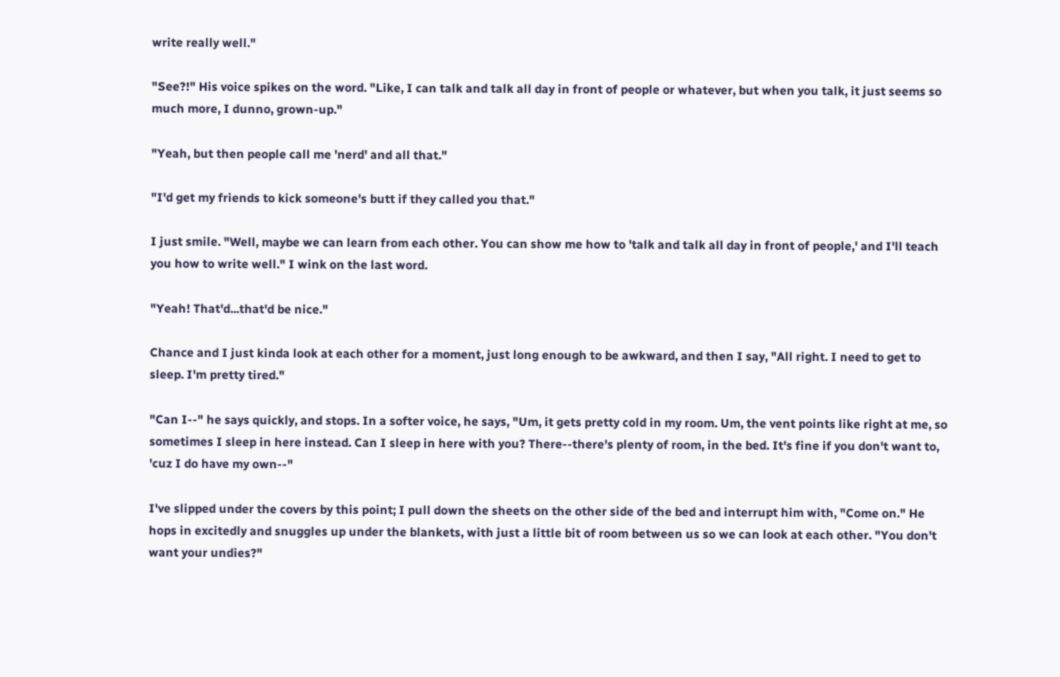write really well."

"See?!" His voice spikes on the word. "Like, I can talk and talk all day in front of people or whatever, but when you talk, it just seems so much more, I dunno, grown-up."

"Yeah, but then people call me 'nerd' and all that."

"I'd get my friends to kick someone's butt if they called you that."

I just smile. "Well, maybe we can learn from each other. You can show me how to 'talk and talk all day in front of people,' and I'll teach you how to write well." I wink on the last word.

"Yeah! That'd...that'd be nice."

Chance and I just kinda look at each other for a moment, just long enough to be awkward, and then I say, "All right. I need to get to sleep. I'm pretty tired."

"Can I--" he says quickly, and stops. In a softer voice, he says, "Um, it gets pretty cold in my room. Um, the vent points like right at me, so sometimes I sleep in here instead. Can I sleep in here with you? There--there's plenty of room, in the bed. It's fine if you don't want to, 'cuz I do have my own--"

I've slipped under the covers by this point; I pull down the sheets on the other side of the bed and interrupt him with, "Come on." He hops in excitedly and snuggles up under the blankets, with just a little bit of room between us so we can look at each other. "You don't want your undies?"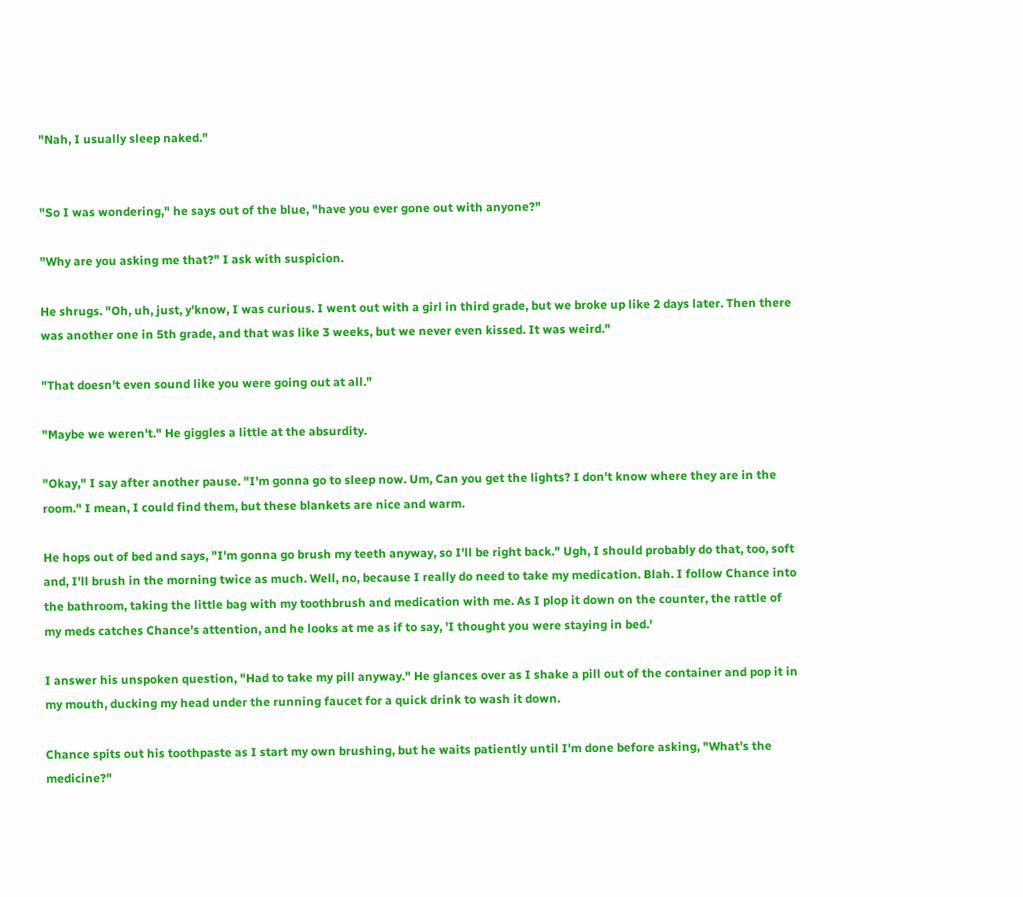"Nah, I usually sleep naked."


"So I was wondering," he says out of the blue, "have you ever gone out with anyone?"

"Why are you asking me that?" I ask with suspicion.

He shrugs. "Oh, uh, just, y'know, I was curious. I went out with a girl in third grade, but we broke up like 2 days later. Then there was another one in 5th grade, and that was like 3 weeks, but we never even kissed. It was weird."

"That doesn't even sound like you were going out at all."

"Maybe we weren't." He giggles a little at the absurdity.

"Okay," I say after another pause. "I'm gonna go to sleep now. Um, Can you get the lights? I don't know where they are in the room." I mean, I could find them, but these blankets are nice and warm.

He hops out of bed and says, "I'm gonna go brush my teeth anyway, so I'll be right back." Ugh, I should probably do that, too, soft and, I'll brush in the morning twice as much. Well, no, because I really do need to take my medication. Blah. I follow Chance into the bathroom, taking the little bag with my toothbrush and medication with me. As I plop it down on the counter, the rattle of my meds catches Chance's attention, and he looks at me as if to say, 'I thought you were staying in bed.'

I answer his unspoken question, "Had to take my pill anyway." He glances over as I shake a pill out of the container and pop it in my mouth, ducking my head under the running faucet for a quick drink to wash it down.

Chance spits out his toothpaste as I start my own brushing, but he waits patiently until I'm done before asking, "What's the medicine?"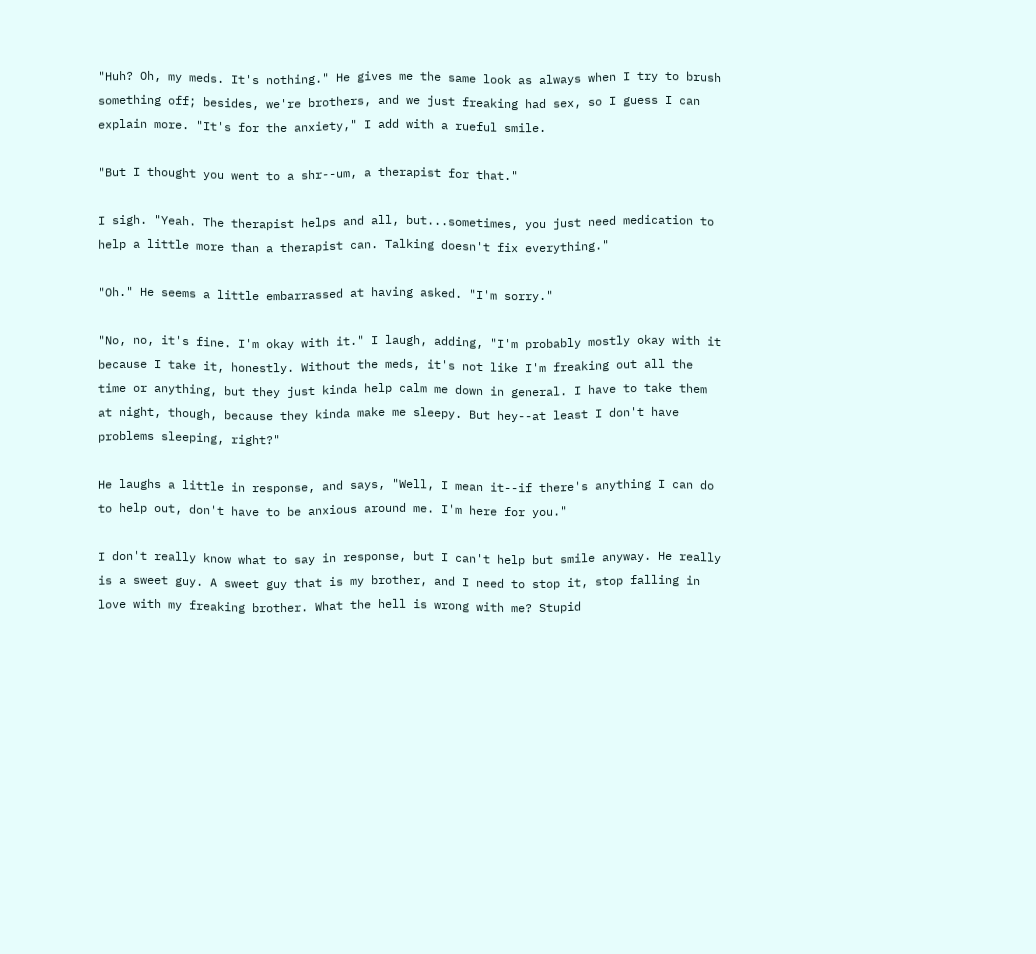"Huh? Oh, my meds. It's nothing." He gives me the same look as always when I try to brush something off; besides, we're brothers, and we just freaking had sex, so I guess I can explain more. "It's for the anxiety," I add with a rueful smile.

"But I thought you went to a shr--um, a therapist for that."

I sigh. "Yeah. The therapist helps and all, but...sometimes, you just need medication to help a little more than a therapist can. Talking doesn't fix everything."

"Oh." He seems a little embarrassed at having asked. "I'm sorry."

"No, no, it's fine. I'm okay with it." I laugh, adding, "I'm probably mostly okay with it because I take it, honestly. Without the meds, it's not like I'm freaking out all the time or anything, but they just kinda help calm me down in general. I have to take them at night, though, because they kinda make me sleepy. But hey--at least I don't have problems sleeping, right?"

He laughs a little in response, and says, "Well, I mean it--if there's anything I can do to help out, don't have to be anxious around me. I'm here for you."

I don't really know what to say in response, but I can't help but smile anyway. He really is a sweet guy. A sweet guy that is my brother, and I need to stop it, stop falling in love with my freaking brother. What the hell is wrong with me? Stupid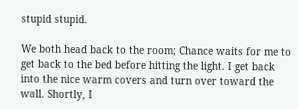stupid stupid.

We both head back to the room; Chance waits for me to get back to the bed before hitting the light. I get back into the nice warm covers and turn over toward the wall. Shortly, I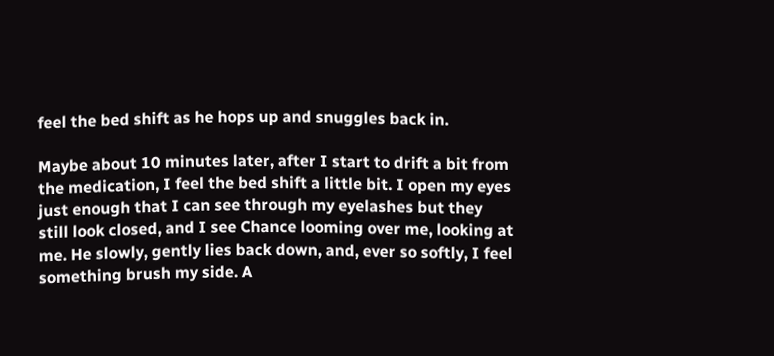feel the bed shift as he hops up and snuggles back in.

Maybe about 10 minutes later, after I start to drift a bit from the medication, I feel the bed shift a little bit. I open my eyes just enough that I can see through my eyelashes but they still look closed, and I see Chance looming over me, looking at me. He slowly, gently lies back down, and, ever so softly, I feel something brush my side. A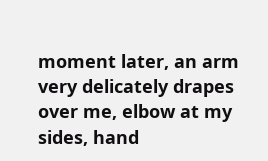moment later, an arm very delicately drapes over me, elbow at my sides, hand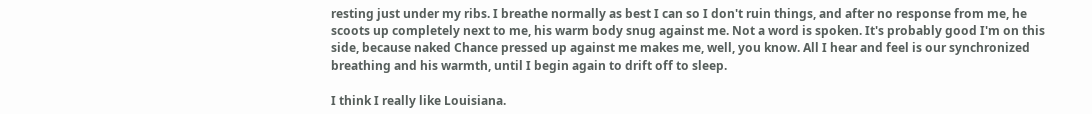resting just under my ribs. I breathe normally as best I can so I don't ruin things, and after no response from me, he scoots up completely next to me, his warm body snug against me. Not a word is spoken. It's probably good I'm on this side, because naked Chance pressed up against me makes me, well, you know. All I hear and feel is our synchronized breathing and his warmth, until I begin again to drift off to sleep.

I think I really like Louisiana.